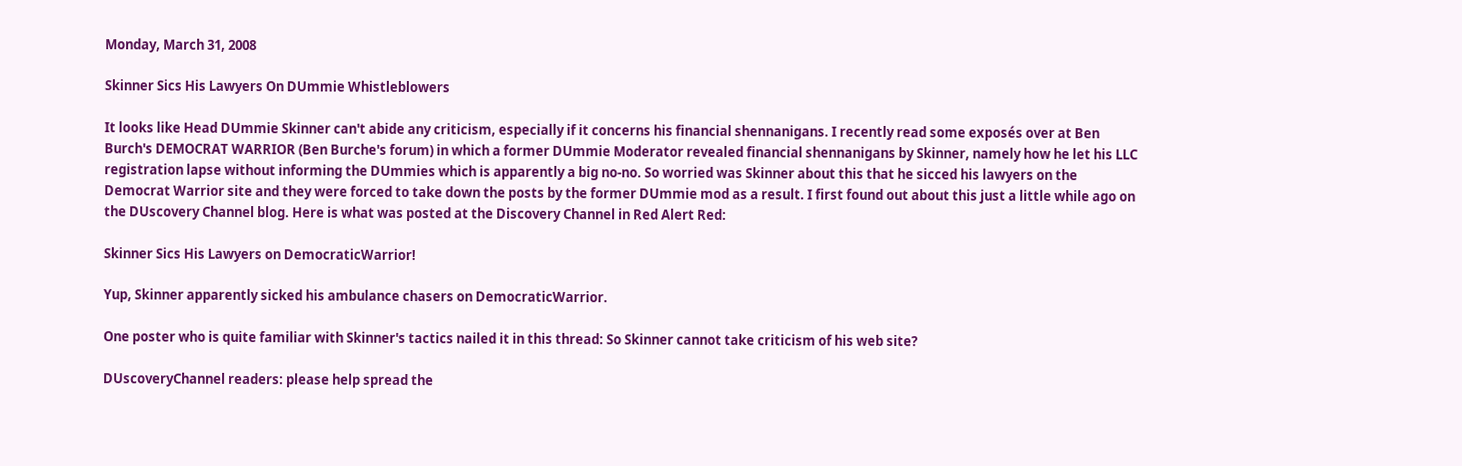Monday, March 31, 2008

Skinner Sics His Lawyers On DUmmie Whistleblowers

It looks like Head DUmmie Skinner can't abide any criticism, especially if it concerns his financial shennanigans. I recently read some exposés over at Ben Burch's DEMOCRAT WARRIOR (Ben Burche's forum) in which a former DUmmie Moderator revealed financial shennanigans by Skinner, namely how he let his LLC registration lapse without informing the DUmmies which is apparently a big no-no. So worried was Skinner about this that he sicced his lawyers on the Democrat Warrior site and they were forced to take down the posts by the former DUmmie mod as a result. I first found out about this just a little while ago on the DUscovery Channel blog. Here is what was posted at the Discovery Channel in Red Alert Red:

Skinner Sics His Lawyers on DemocraticWarrior!

Yup, Skinner apparently sicked his ambulance chasers on DemocraticWarrior.

One poster who is quite familiar with Skinner's tactics nailed it in this thread: So Skinner cannot take criticism of his web site?

DUscoveryChannel readers: please help spread the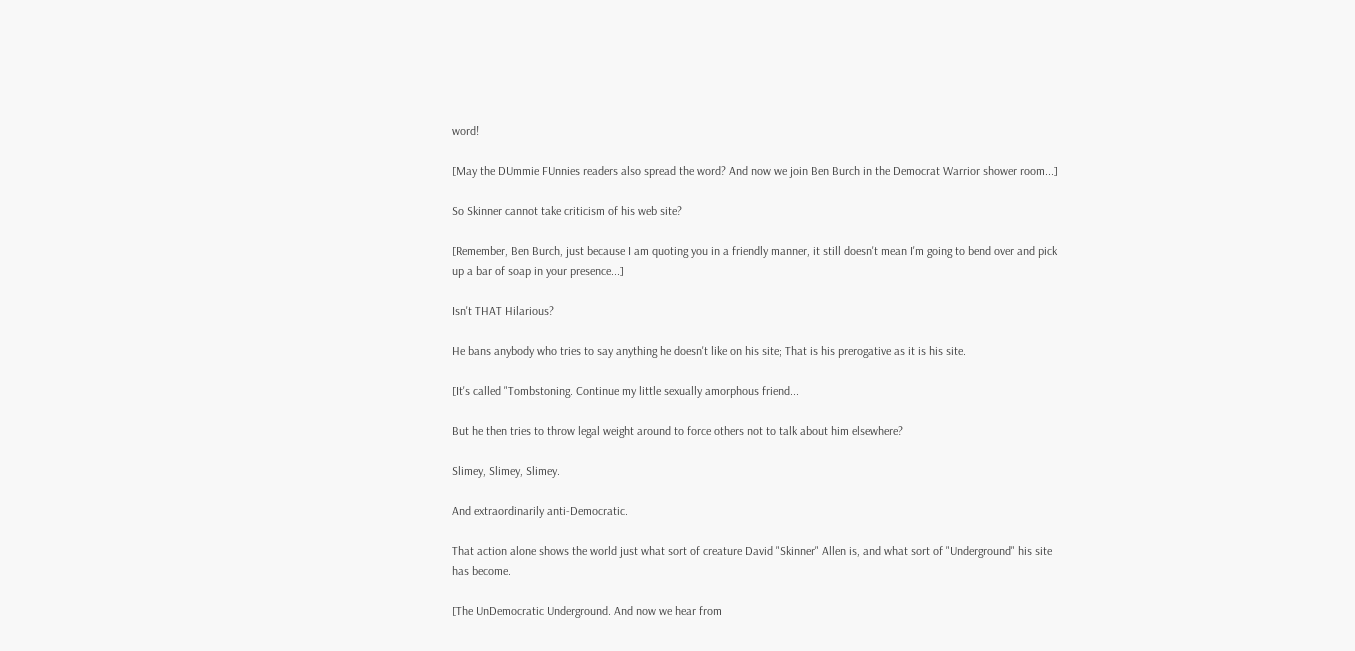word!

[May the DUmmie FUnnies readers also spread the word? And now we join Ben Burch in the Democrat Warrior shower room...]

So Skinner cannot take criticism of his web site?

[Remember, Ben Burch, just because I am quoting you in a friendly manner, it still doesn't mean I'm going to bend over and pick up a bar of soap in your presence...]

Isn't THAT Hilarious?

He bans anybody who tries to say anything he doesn't like on his site; That is his prerogative as it is his site.

[It's called "Tombstoning. Continue my little sexually amorphous friend...

But he then tries to throw legal weight around to force others not to talk about him elsewhere?

Slimey, Slimey, Slimey.

And extraordinarily anti-Democratic.

That action alone shows the world just what sort of creature David "Skinner" Allen is, and what sort of "Underground" his site has become.

[The UnDemocratic Underground. And now we hear from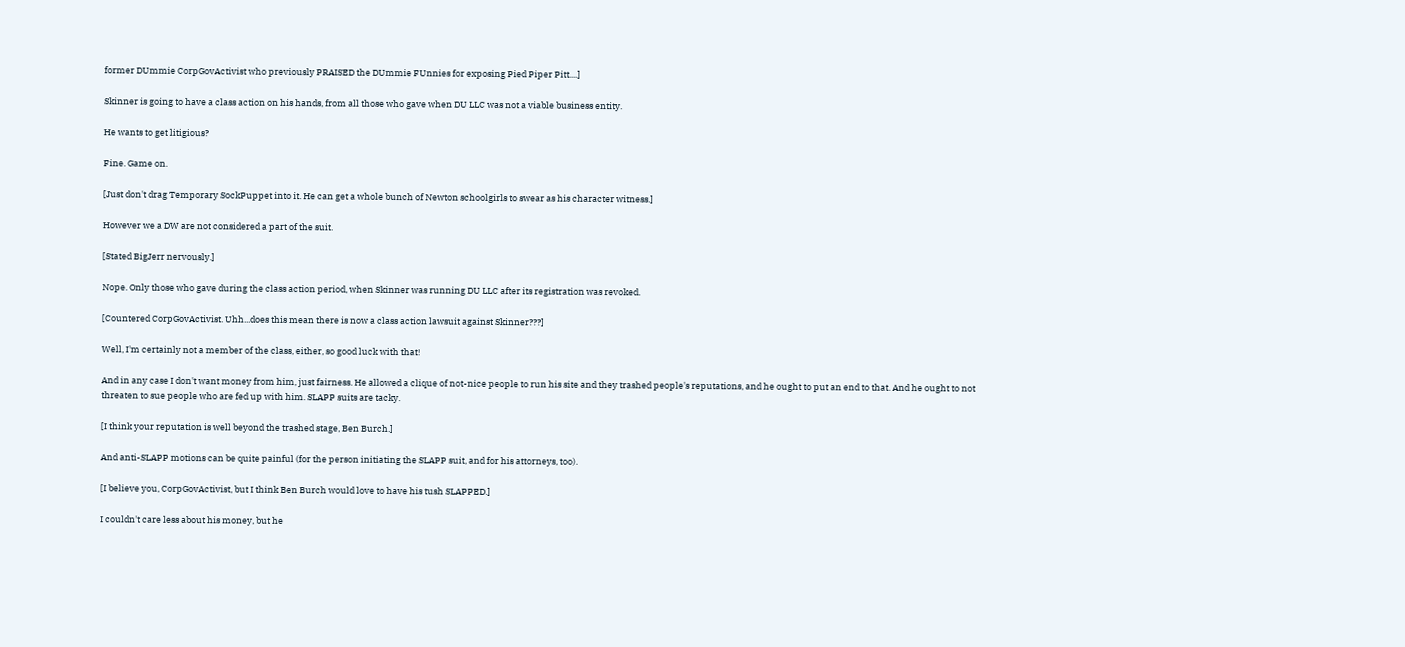former DUmmie CorpGovActivist who previously PRAISED the DUmmie FUnnies for exposing Pied Piper Pitt....]

Skinner is going to have a class action on his hands, from all those who gave when DU LLC was not a viable business entity.

He wants to get litigious?

Fine. Game on.

[Just don't drag Temporary SockPuppet into it. He can get a whole bunch of Newton schoolgirls to swear as his character witness.]

However we a DW are not considered a part of the suit.

[Stated BigJerr nervously.]

Nope. Only those who gave during the class action period, when Skinner was running DU LLC after its registration was revoked.

[Countered CorpGovActivist. Uhh...does this mean there is now a class action lawsuit against Skinner???]

Well, I'm certainly not a member of the class, either, so good luck with that!

And in any case I don't want money from him, just fairness. He allowed a clique of not-nice people to run his site and they trashed people's reputations, and he ought to put an end to that. And he ought to not threaten to sue people who are fed up with him. SLAPP suits are tacky.

[I think your reputation is well beyond the trashed stage, Ben Burch.]

And anti-SLAPP motions can be quite painful (for the person initiating the SLAPP suit, and for his attorneys, too).

[I believe you, CorpGovActivist, but I think Ben Burch would love to have his tush SLAPPED.]

I couldn't care less about his money, but he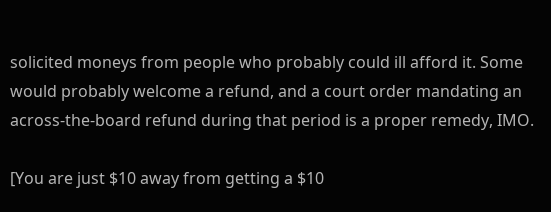solicited moneys from people who probably could ill afford it. Some would probably welcome a refund, and a court order mandating an across-the-board refund during that period is a proper remedy, IMO.

[You are just $10 away from getting a $10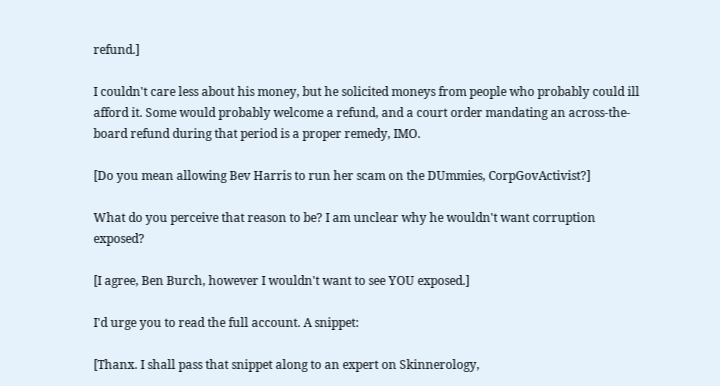refund.]

I couldn't care less about his money, but he solicited moneys from people who probably could ill afford it. Some would probably welcome a refund, and a court order mandating an across-the-board refund during that period is a proper remedy, IMO.

[Do you mean allowing Bev Harris to run her scam on the DUmmies, CorpGovActivist?]

What do you perceive that reason to be? I am unclear why he wouldn't want corruption exposed?

[I agree, Ben Burch, however I wouldn't want to see YOU exposed.]

I'd urge you to read the full account. A snippet:

[Thanx. I shall pass that snippet along to an expert on Skinnerology,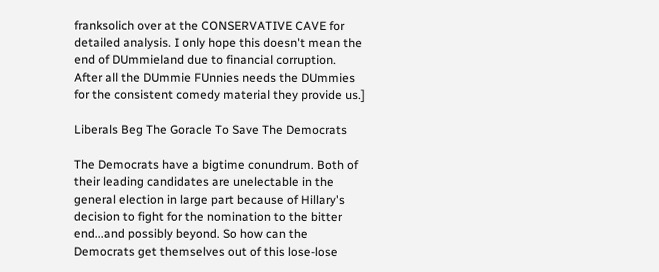franksolich over at the CONSERVATIVE CAVE for detailed analysis. I only hope this doesn't mean the end of DUmmieland due to financial corruption. After all the DUmmie FUnnies needs the DUmmies for the consistent comedy material they provide us.]

Liberals Beg The Goracle To Save The Democrats

The Democrats have a bigtime conundrum. Both of their leading candidates are unelectable in the general election in large part because of Hillary's decision to fight for the nomination to the bitter end...and possibly beyond. So how can the Democrats get themselves out of this lose-lose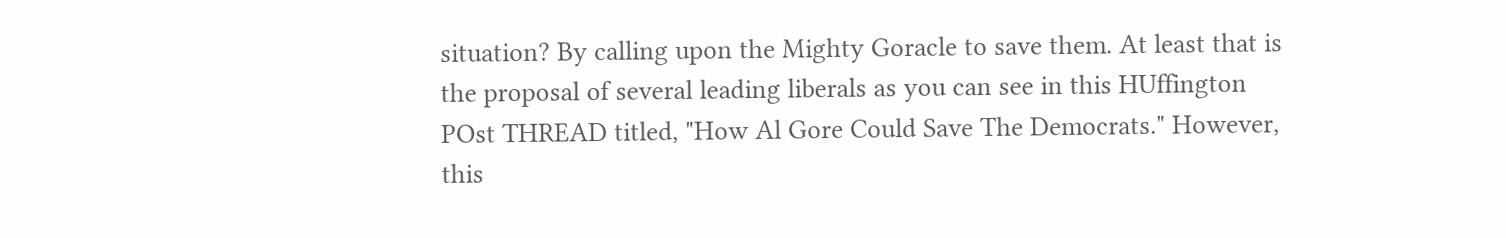situation? By calling upon the Mighty Goracle to save them. At least that is the proposal of several leading liberals as you can see in this HUffington POst THREAD titled, "How Al Gore Could Save The Democrats." However, this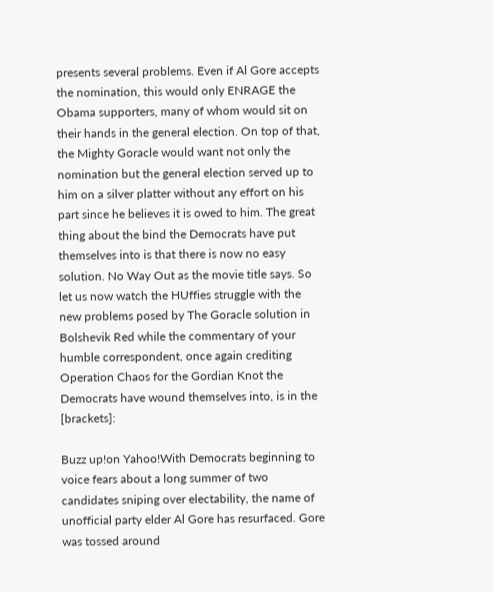presents several problems. Even if Al Gore accepts the nomination, this would only ENRAGE the Obama supporters, many of whom would sit on their hands in the general election. On top of that, the Mighty Goracle would want not only the nomination but the general election served up to him on a silver platter without any effort on his part since he believes it is owed to him. The great thing about the bind the Democrats have put themselves into is that there is now no easy solution. No Way Out as the movie title says. So let us now watch the HUffies struggle with the new problems posed by The Goracle solution in Bolshevik Red while the commentary of your humble correspondent, once again crediting Operation Chaos for the Gordian Knot the Democrats have wound themselves into, is in the [brackets]:

Buzz up!on Yahoo!With Democrats beginning to voice fears about a long summer of two candidates sniping over electability, the name of unofficial party elder Al Gore has resurfaced. Gore was tossed around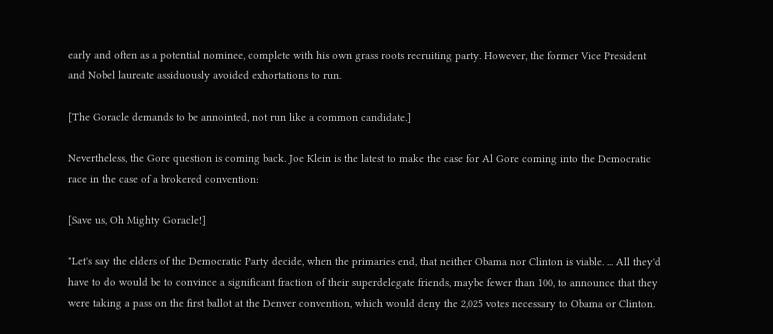early and often as a potential nominee, complete with his own grass roots recruiting party. However, the former Vice President and Nobel laureate assiduously avoided exhortations to run.

[The Goracle demands to be annointed, not run like a common candidate.]

Nevertheless, the Gore question is coming back. Joe Klein is the latest to make the case for Al Gore coming into the Democratic race in the case of a brokered convention:

[Save us, Oh Mighty Goracle!]

"Let's say the elders of the Democratic Party decide, when the primaries end, that neither Obama nor Clinton is viable. ... All they'd have to do would be to convince a significant fraction of their superdelegate friends, maybe fewer than 100, to announce that they were taking a pass on the first ballot at the Denver convention, which would deny the 2,025 votes necessary to Obama or Clinton.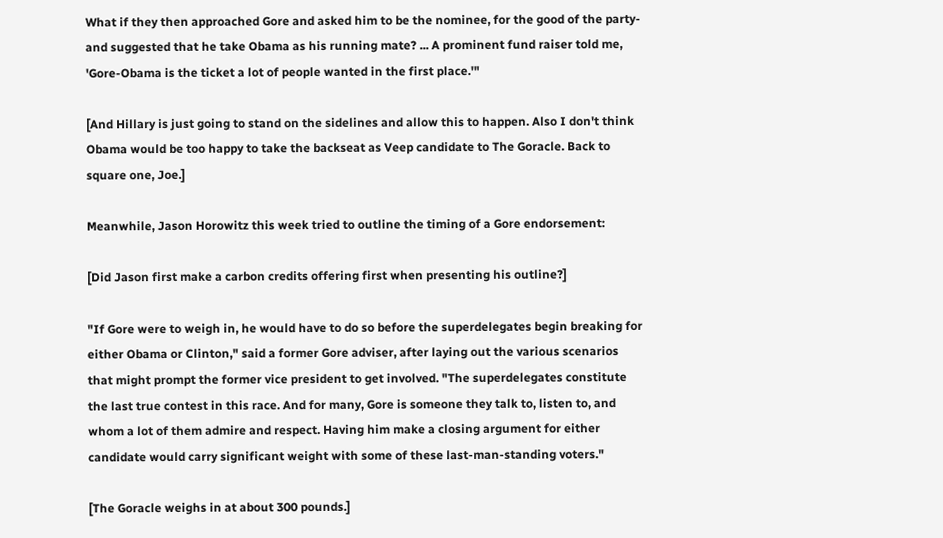What if they then approached Gore and asked him to be the nominee, for the good of the party-and suggested that he take Obama as his running mate? ... A prominent fund raiser told me, 'Gore-Obama is the ticket a lot of people wanted in the first place.'"

[And Hillary is just going to stand on the sidelines and allow this to happen. Also I don't think Obama would be too happy to take the backseat as Veep candidate to The Goracle. Back to square one, Joe.]

Meanwhile, Jason Horowitz this week tried to outline the timing of a Gore endorsement:

[Did Jason first make a carbon credits offering first when presenting his outline?]

"If Gore were to weigh in, he would have to do so before the superdelegates begin breaking for either Obama or Clinton," said a former Gore adviser, after laying out the various scenarios that might prompt the former vice president to get involved. "The superdelegates constitute the last true contest in this race. And for many, Gore is someone they talk to, listen to, and whom a lot of them admire and respect. Having him make a closing argument for either candidate would carry significant weight with some of these last-man-standing voters."

[The Goracle weighs in at about 300 pounds.]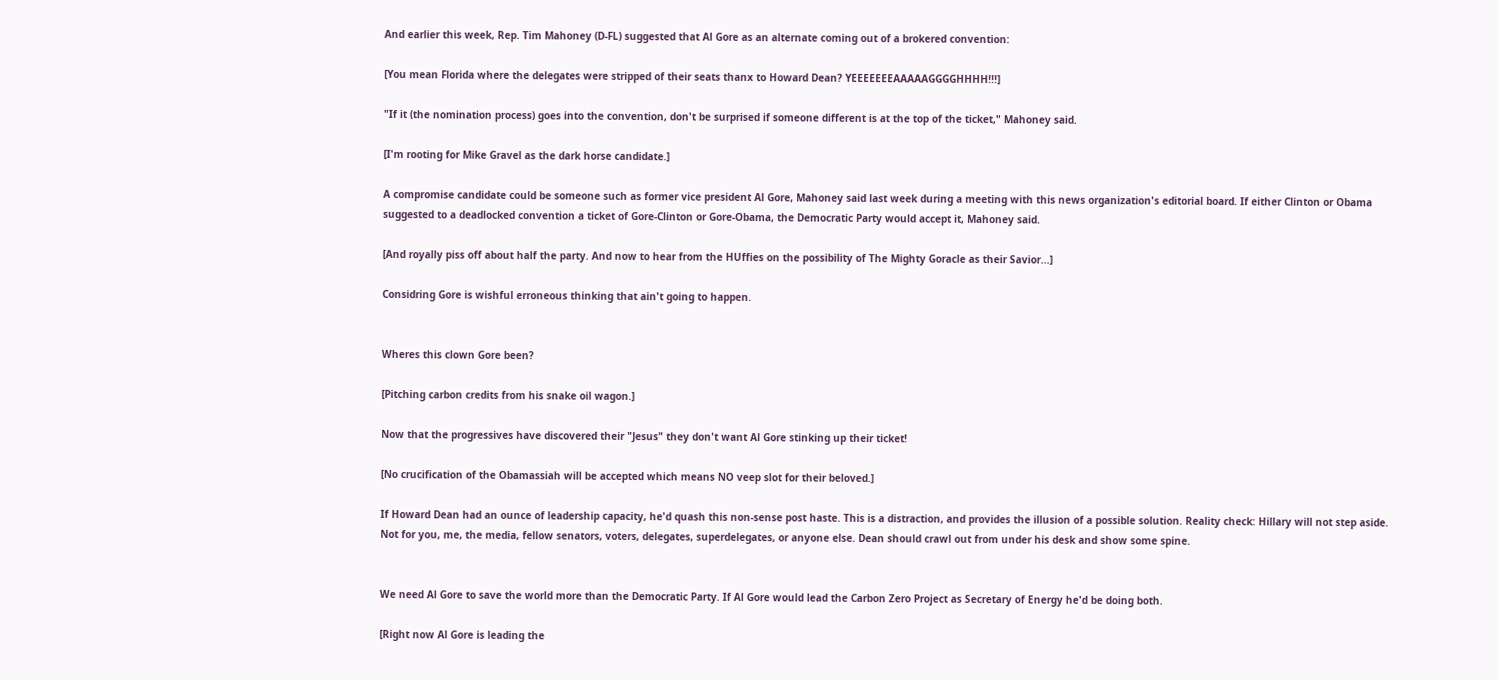And earlier this week, Rep. Tim Mahoney (D-FL) suggested that Al Gore as an alternate coming out of a brokered convention:

[You mean Florida where the delegates were stripped of their seats thanx to Howard Dean? YEEEEEEEAAAAAGGGGHHHH!!!]

"If it (the nomination process) goes into the convention, don't be surprised if someone different is at the top of the ticket," Mahoney said.

[I'm rooting for Mike Gravel as the dark horse candidate.]

A compromise candidate could be someone such as former vice president Al Gore, Mahoney said last week during a meeting with this news organization's editorial board. If either Clinton or Obama suggested to a deadlocked convention a ticket of Gore-Clinton or Gore-Obama, the Democratic Party would accept it, Mahoney said.

[And royally piss off about half the party. And now to hear from the HUffies on the possibility of The Mighty Goracle as their Savior...]

Considring Gore is wishful erroneous thinking that ain't going to happen.


Wheres this clown Gore been?

[Pitching carbon credits from his snake oil wagon.]

Now that the progressives have discovered their "Jesus" they don't want Al Gore stinking up their ticket!

[No crucification of the Obamassiah will be accepted which means NO veep slot for their beloved.]

If Howard Dean had an ounce of leadership capacity, he'd quash this non-sense post haste. This is a distraction, and provides the illusion of a possible solution. Reality check: Hillary will not step aside. Not for you, me, the media, fellow senators, voters, delegates, superdelegates, or anyone else. Dean should crawl out from under his desk and show some spine.


We need Al Gore to save the world more than the Democratic Party. If Al Gore would lead the Carbon Zero Project as Secretary of Energy he'd be doing both.

[Right now Al Gore is leading the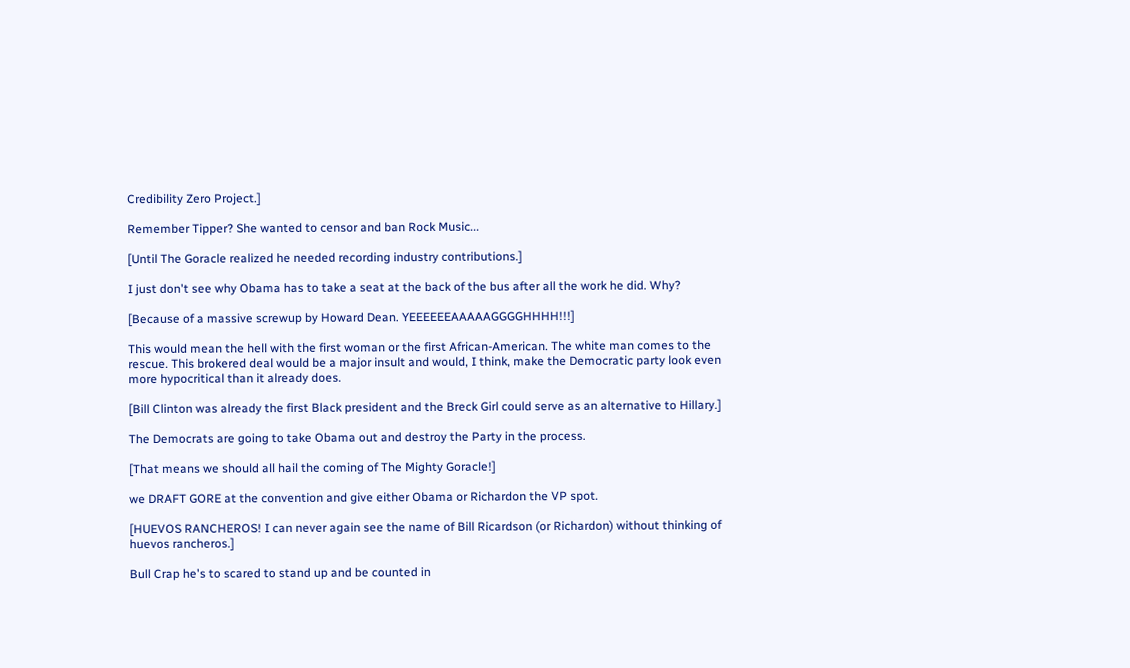Credibility Zero Project.]

Remember Tipper? She wanted to censor and ban Rock Music...

[Until The Goracle realized he needed recording industry contributions.]

I just don't see why Obama has to take a seat at the back of the bus after all the work he did. Why?

[Because of a massive screwup by Howard Dean. YEEEEEEAAAAAGGGGHHHH!!!]

This would mean the hell with the first woman or the first African-American. The white man comes to the rescue. This brokered deal would be a major insult and would, I think, make the Democratic party look even more hypocritical than it already does.

[Bill Clinton was already the first Black president and the Breck Girl could serve as an alternative to Hillary.]

The Democrats are going to take Obama out and destroy the Party in the process.

[That means we should all hail the coming of The Mighty Goracle!]

we DRAFT GORE at the convention and give either Obama or Richardon the VP spot.

[HUEVOS RANCHEROS! I can never again see the name of Bill Ricardson (or Richardon) without thinking of huevos rancheros.]

Bull Crap he's to scared to stand up and be counted in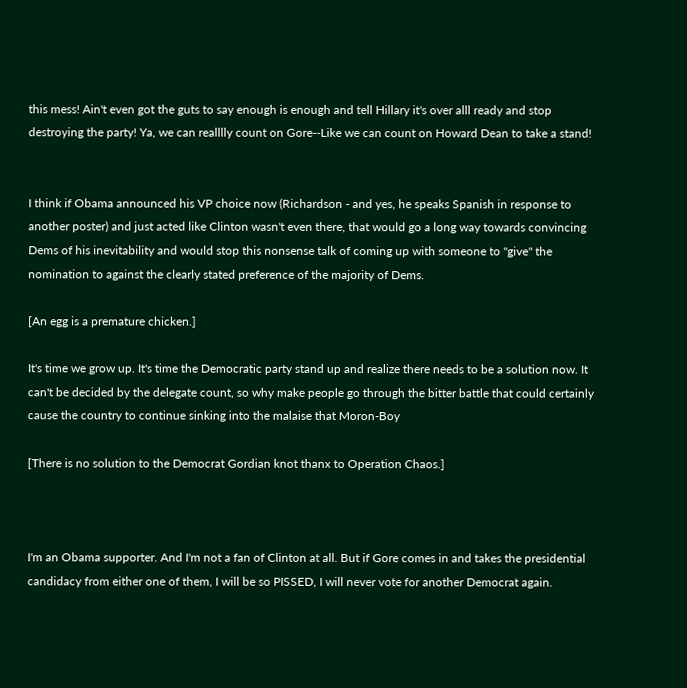this mess! Ain't even got the guts to say enough is enough and tell Hillary it's over alll ready and stop destroying the party! Ya, we can realllly count on Gore--Like we can count on Howard Dean to take a stand!


I think if Obama announced his VP choice now (Richardson - and yes, he speaks Spanish in response to another poster) and just acted like Clinton wasn't even there, that would go a long way towards convincing Dems of his inevitability and would stop this nonsense talk of coming up with someone to "give" the nomination to against the clearly stated preference of the majority of Dems.

[An egg is a premature chicken.]

It's time we grow up. It's time the Democratic party stand up and realize there needs to be a solution now. It can't be decided by the delegate count, so why make people go through the bitter battle that could certainly cause the country to continue sinking into the malaise that Moron-Boy

[There is no solution to the Democrat Gordian knot thanx to Operation Chaos.]



I'm an Obama supporter. And I'm not a fan of Clinton at all. But if Gore comes in and takes the presidential candidacy from either one of them, I will be so PISSED, I will never vote for another Democrat again.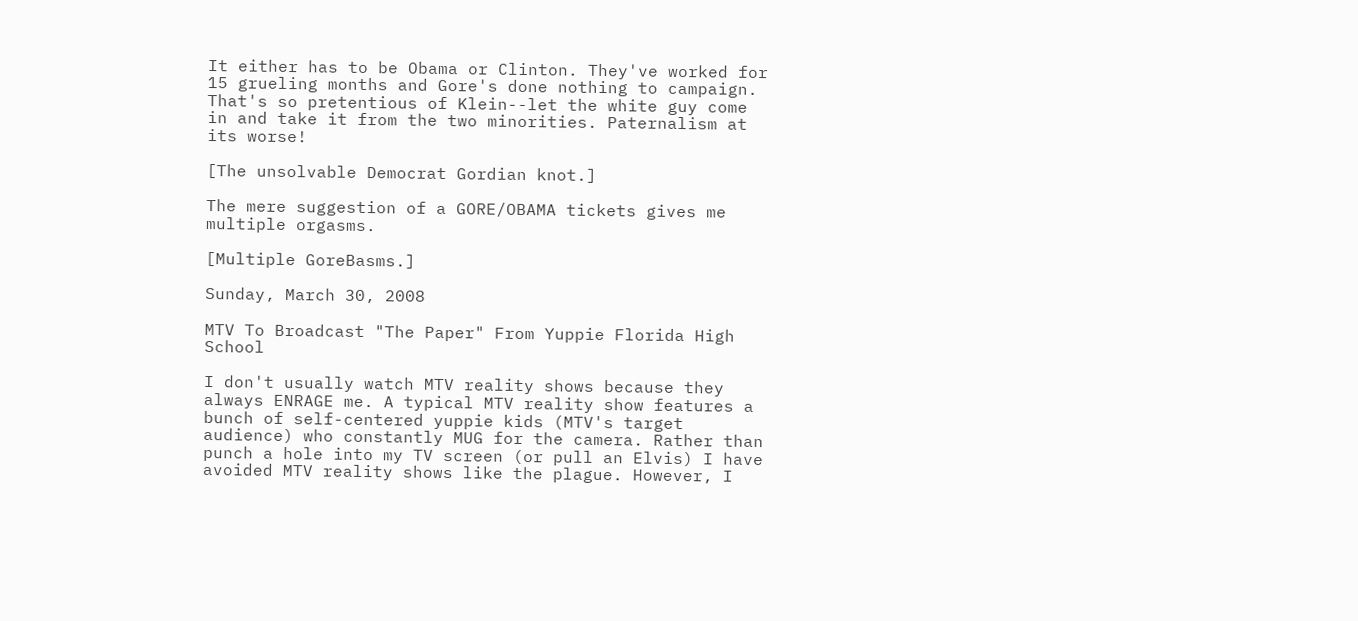It either has to be Obama or Clinton. They've worked for 15 grueling months and Gore's done nothing to campaign. That's so pretentious of Klein--let the white guy come in and take it from the two minorities. Paternalism at its worse!

[The unsolvable Democrat Gordian knot.]

The mere suggestion of a GORE/OBAMA tickets gives me multiple orgasms.

[Multiple GoreBasms.]

Sunday, March 30, 2008

MTV To Broadcast "The Paper" From Yuppie Florida High School

I don't usually watch MTV reality shows because they always ENRAGE me. A typical MTV reality show features a bunch of self-centered yuppie kids (MTV's target audience) who constantly MUG for the camera. Rather than punch a hole into my TV screen (or pull an Elvis) I have avoided MTV reality shows like the plague. However, I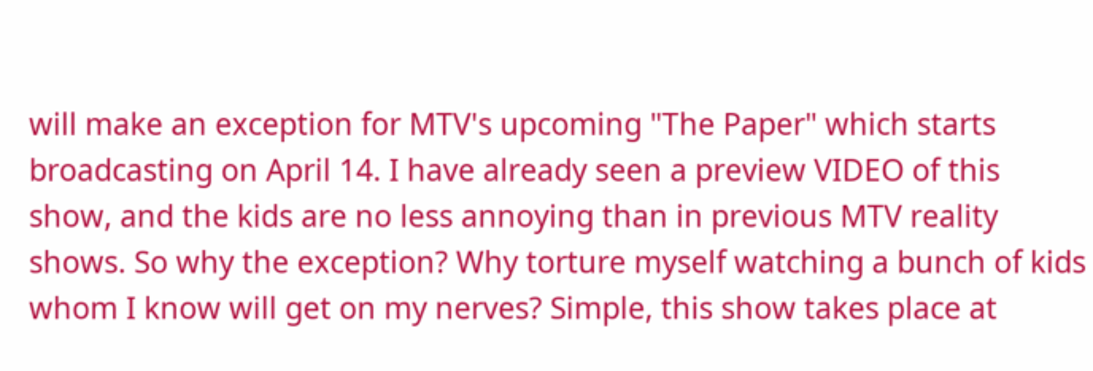will make an exception for MTV's upcoming "The Paper" which starts broadcasting on April 14. I have already seen a preview VIDEO of this show, and the kids are no less annoying than in previous MTV reality shows. So why the exception? Why torture myself watching a bunch of kids whom I know will get on my nerves? Simple, this show takes place at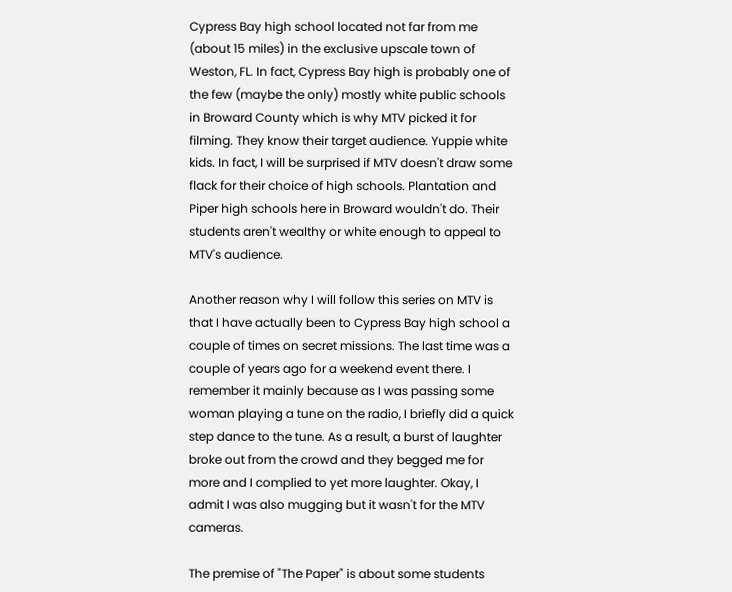Cypress Bay high school located not far from me (about 15 miles) in the exclusive upscale town of Weston, FL. In fact, Cypress Bay high is probably one of the few (maybe the only) mostly white public schools in Broward County which is why MTV picked it for filming. They know their target audience. Yuppie white kids. In fact, I will be surprised if MTV doesn't draw some flack for their choice of high schools. Plantation and Piper high schools here in Broward wouldn't do. Their students aren't wealthy or white enough to appeal to MTV's audience.

Another reason why I will follow this series on MTV is that I have actually been to Cypress Bay high school a couple of times on secret missions. The last time was a couple of years ago for a weekend event there. I remember it mainly because as I was passing some woman playing a tune on the radio, I briefly did a quick step dance to the tune. As a result, a burst of laughter broke out from the crowd and they begged me for more and I complied to yet more laughter. Okay, I admit I was also mugging but it wasn't for the MTV cameras.

The premise of "The Paper" is about some students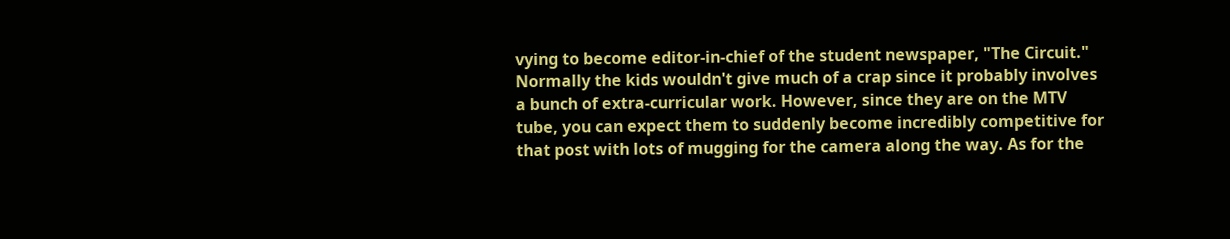vying to become editor-in-chief of the student newspaper, "The Circuit." Normally the kids wouldn't give much of a crap since it probably involves a bunch of extra-curricular work. However, since they are on the MTV tube, you can expect them to suddenly become incredibly competitive for that post with lots of mugging for the camera along the way. As for the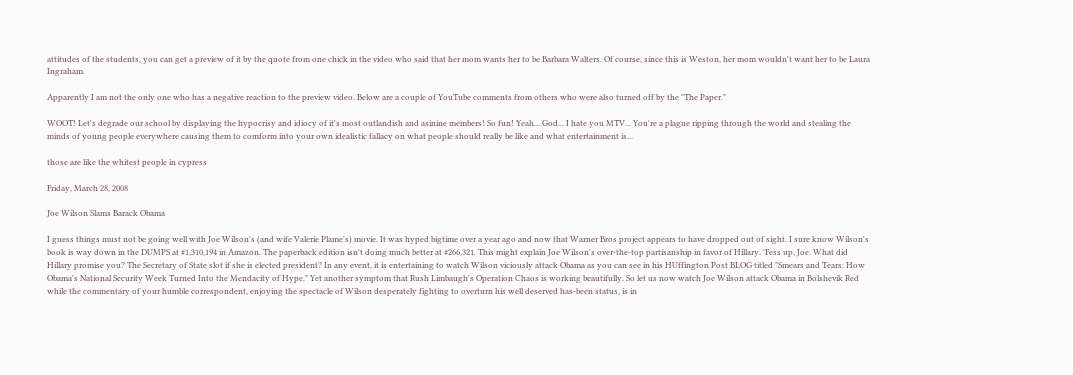attitudes of the students, you can get a preview of it by the quote from one chick in the video who said that her mom wants her to be Barbara Walters. Of course, since this is Weston, her mom wouldn't want her to be Laura Ingraham.

Apparently I am not the only one who has a negative reaction to the preview video. Below are a couple of YouTube comments from others who were also turned off by the "The Paper."

WOOT! Let's degrade our school by displaying the hypocrisy and idiocy of it's most outlandish and asinine members! So fun! Yeah... God... I hate you MTV... You're a plague ripping through the world and stealing the minds of young people everywhere causing them to comform into your own idealistic fallacy on what people should really be like and what entertainment is...

those are like the whitest people in cypress

Friday, March 28, 2008

Joe Wilson Slams Barack Obama

I guess things must not be going well with Joe Wilson's (and wife Valerie Plame's) movie. It was hyped bigtime over a year ago and now that Warner Bros project appears to have dropped out of sight. I sure know Wilson's book is way down in the DUMPS at #1,310,194 in Amazon. The paperback edition isn't doing much better at #266,321. This might explain Joe Wilson's over-the-top partisanship in favor of Hillary. 'Fess up, Joe. What did Hillary promise you? The Secretary of State slot if she is elected president? In any event, it is entertaining to watch Wilson viciously attack Obama as you can see in his HUffington Post BLOG titled "Smears and Tears: How Obama's National Security Week Turned Into the Mendacity of Hype." Yet another symptom that Rush Limbaugh's Operation Chaos is working beautifully. So let us now watch Joe Wilson attack Obama in Bolshevik Red while the commentary of your humble correspondent, enjoying the spectacle of Wilson desperately fighting to overturn his well deserved has-been status, is in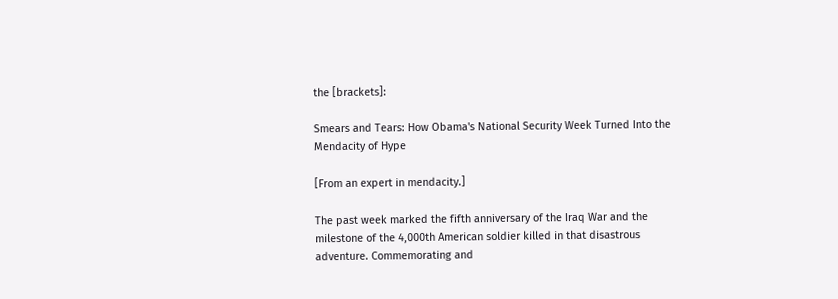the [brackets]:

Smears and Tears: How Obama's National Security Week Turned Into the Mendacity of Hype

[From an expert in mendacity.]

The past week marked the fifth anniversary of the Iraq War and the milestone of the 4,000th American soldier killed in that disastrous adventure. Commemorating and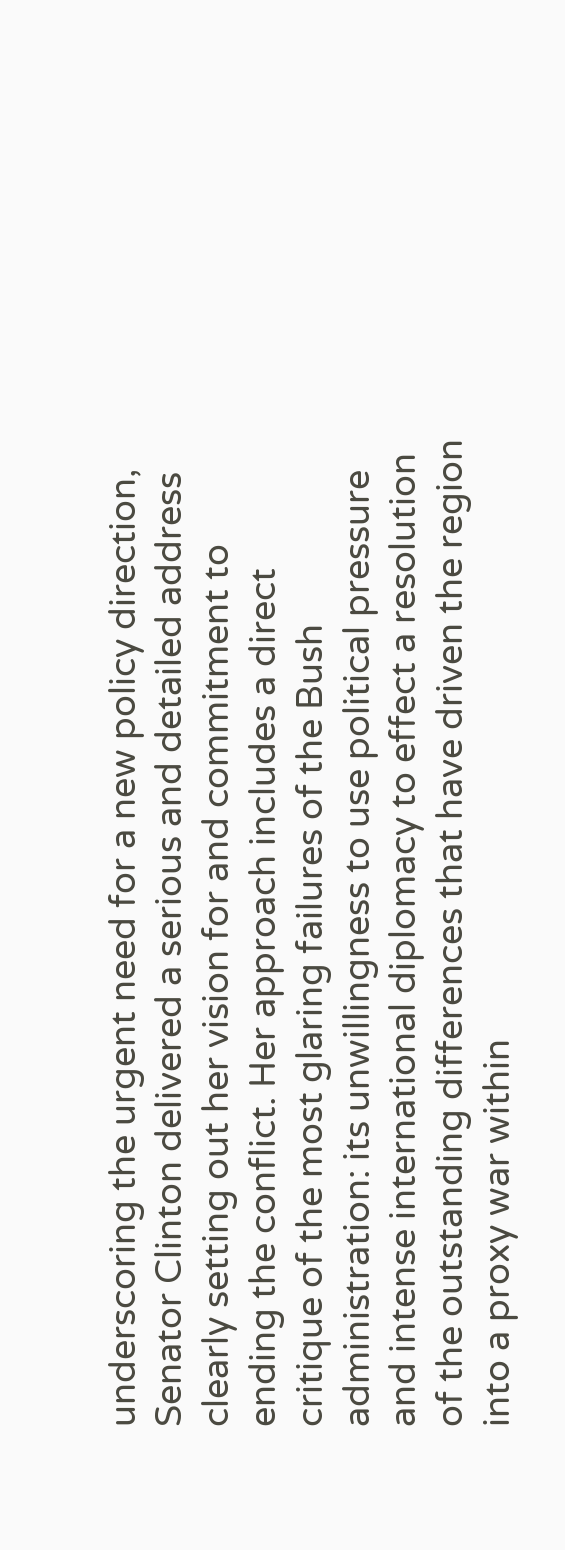underscoring the urgent need for a new policy direction, Senator Clinton delivered a serious and detailed address clearly setting out her vision for and commitment to ending the conflict. Her approach includes a direct critique of the most glaring failures of the Bush administration: its unwillingness to use political pressure and intense international diplomacy to effect a resolution of the outstanding differences that have driven the region into a proxy war within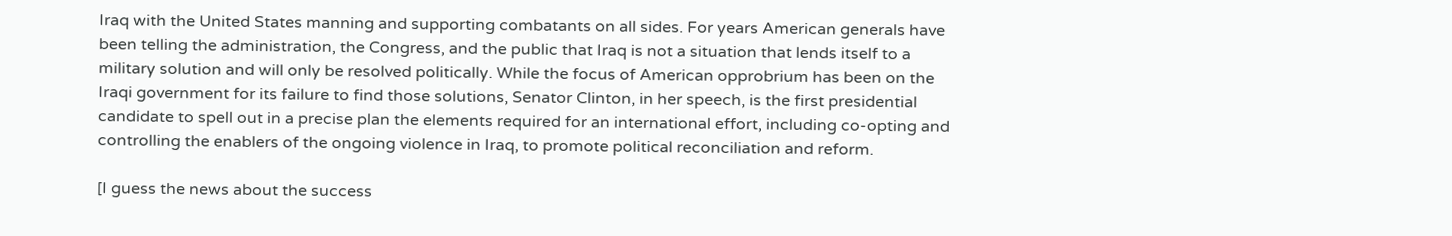Iraq with the United States manning and supporting combatants on all sides. For years American generals have been telling the administration, the Congress, and the public that Iraq is not a situation that lends itself to a military solution and will only be resolved politically. While the focus of American opprobrium has been on the Iraqi government for its failure to find those solutions, Senator Clinton, in her speech, is the first presidential candidate to spell out in a precise plan the elements required for an international effort, including co-opting and controlling the enablers of the ongoing violence in Iraq, to promote political reconciliation and reform.

[I guess the news about the success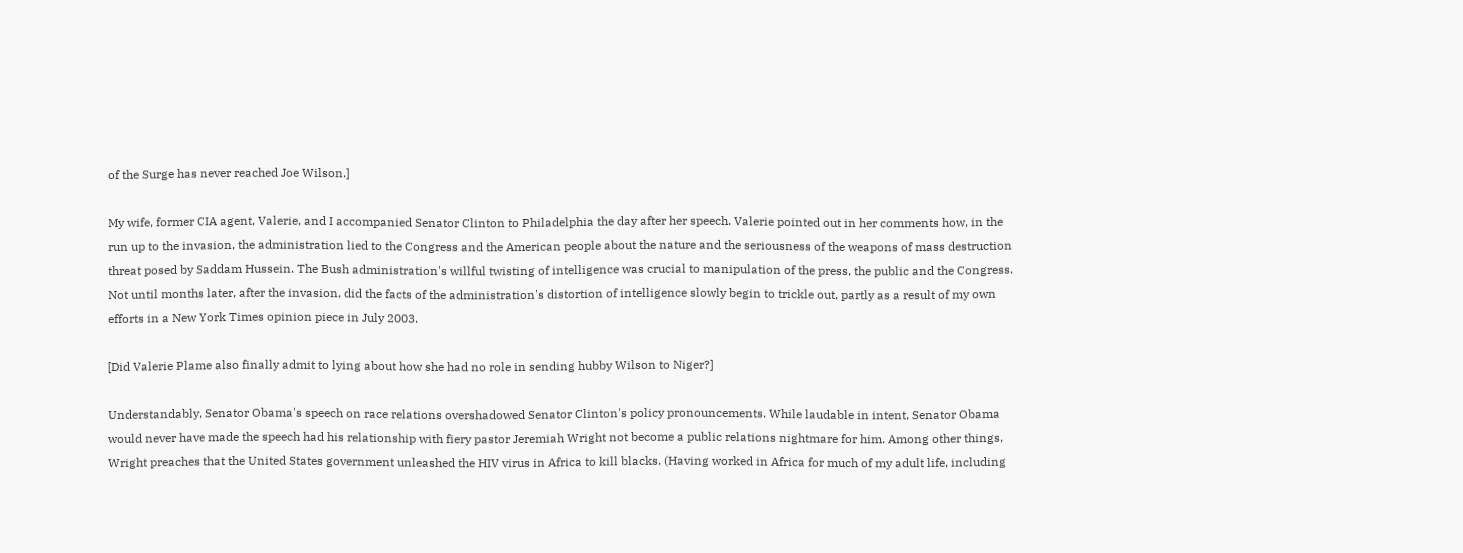of the Surge has never reached Joe Wilson.]

My wife, former CIA agent, Valerie, and I accompanied Senator Clinton to Philadelphia the day after her speech. Valerie pointed out in her comments how, in the run up to the invasion, the administration lied to the Congress and the American people about the nature and the seriousness of the weapons of mass destruction threat posed by Saddam Hussein. The Bush administration's willful twisting of intelligence was crucial to manipulation of the press, the public and the Congress. Not until months later, after the invasion, did the facts of the administration's distortion of intelligence slowly begin to trickle out, partly as a result of my own efforts in a New York Times opinion piece in July 2003.

[Did Valerie Plame also finally admit to lying about how she had no role in sending hubby Wilson to Niger?]

Understandably, Senator Obama's speech on race relations overshadowed Senator Clinton's policy pronouncements. While laudable in intent, Senator Obama would never have made the speech had his relationship with fiery pastor Jeremiah Wright not become a public relations nightmare for him. Among other things, Wright preaches that the United States government unleashed the HIV virus in Africa to kill blacks. (Having worked in Africa for much of my adult life, including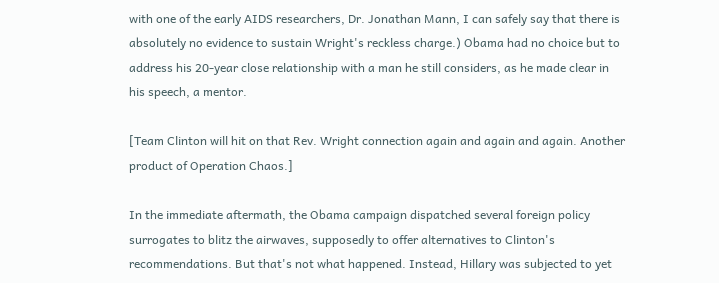with one of the early AIDS researchers, Dr. Jonathan Mann, I can safely say that there is absolutely no evidence to sustain Wright's reckless charge.) Obama had no choice but to address his 20-year close relationship with a man he still considers, as he made clear in his speech, a mentor.

[Team Clinton will hit on that Rev. Wright connection again and again and again. Another product of Operation Chaos.]

In the immediate aftermath, the Obama campaign dispatched several foreign policy surrogates to blitz the airwaves, supposedly to offer alternatives to Clinton's recommendations. But that's not what happened. Instead, Hillary was subjected to yet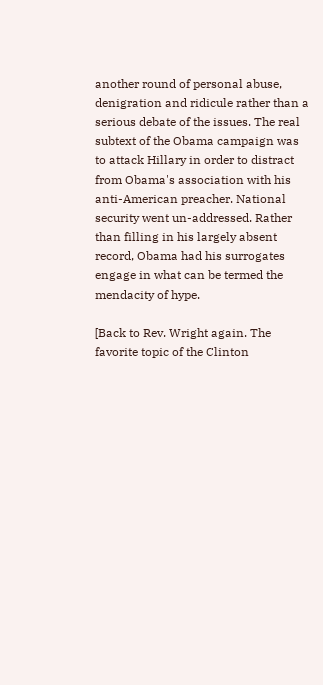another round of personal abuse, denigration and ridicule rather than a serious debate of the issues. The real subtext of the Obama campaign was to attack Hillary in order to distract from Obama's association with his anti-American preacher. National security went un-addressed. Rather than filling in his largely absent record, Obama had his surrogates engage in what can be termed the mendacity of hype.

[Back to Rev. Wright again. The favorite topic of the Clinton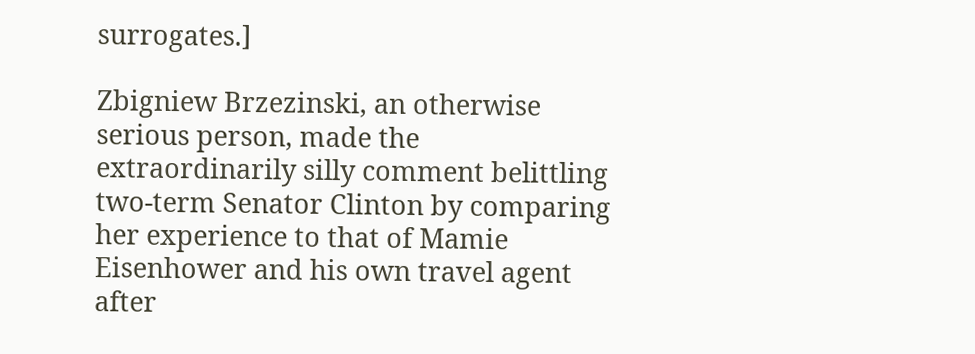surrogates.]

Zbigniew Brzezinski, an otherwise serious person, made the extraordinarily silly comment belittling two-term Senator Clinton by comparing her experience to that of Mamie Eisenhower and his own travel agent after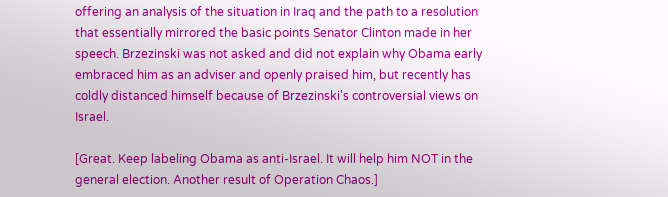offering an analysis of the situation in Iraq and the path to a resolution that essentially mirrored the basic points Senator Clinton made in her speech. Brzezinski was not asked and did not explain why Obama early embraced him as an adviser and openly praised him, but recently has coldly distanced himself because of Brzezinski's controversial views on Israel.

[Great. Keep labeling Obama as anti-Israel. It will help him NOT in the general election. Another result of Operation Chaos.]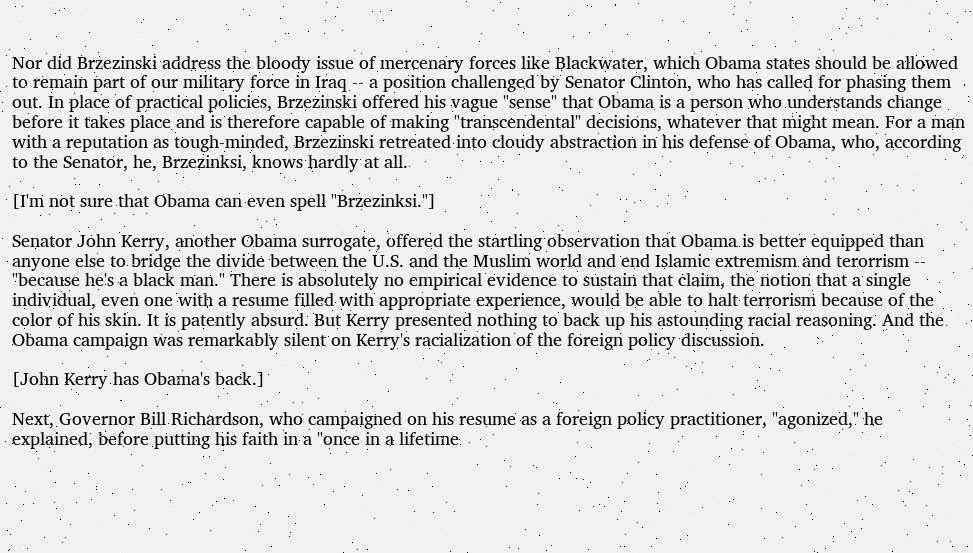Nor did Brzezinski address the bloody issue of mercenary forces like Blackwater, which Obama states should be allowed to remain part of our military force in Iraq -- a position challenged by Senator Clinton, who has called for phasing them out. In place of practical policies, Brzezinski offered his vague "sense" that Obama is a person who understands change before it takes place and is therefore capable of making "transcendental" decisions, whatever that might mean. For a man with a reputation as tough-minded, Brzezinski retreated into cloudy abstraction in his defense of Obama, who, according to the Senator, he, Brzezinksi, knows hardly at all.

[I'm not sure that Obama can even spell "Brzezinksi."]

Senator John Kerry, another Obama surrogate, offered the startling observation that Obama is better equipped than anyone else to bridge the divide between the U.S. and the Muslim world and end Islamic extremism and terorrism -- "because he's a black man." There is absolutely no empirical evidence to sustain that claim, the notion that a single individual, even one with a resume filled with appropriate experience, would be able to halt terrorism because of the color of his skin. It is patently absurd. But Kerry presented nothing to back up his astounding racial reasoning. And the Obama campaign was remarkably silent on Kerry's racialization of the foreign policy discussion.

[John Kerry has Obama's back.]

Next, Governor Bill Richardson, who campaigned on his resume as a foreign policy practitioner, "agonized," he explained, before putting his faith in a "once in a lifetime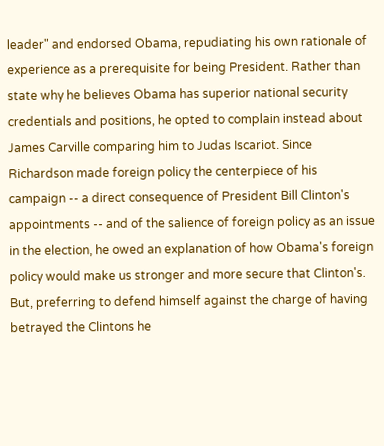leader" and endorsed Obama, repudiating his own rationale of experience as a prerequisite for being President. Rather than state why he believes Obama has superior national security credentials and positions, he opted to complain instead about James Carville comparing him to Judas Iscariot. Since Richardson made foreign policy the centerpiece of his campaign -- a direct consequence of President Bill Clinton's appointments -- and of the salience of foreign policy as an issue in the election, he owed an explanation of how Obama's foreign policy would make us stronger and more secure that Clinton's. But, preferring to defend himself against the charge of having betrayed the Clintons he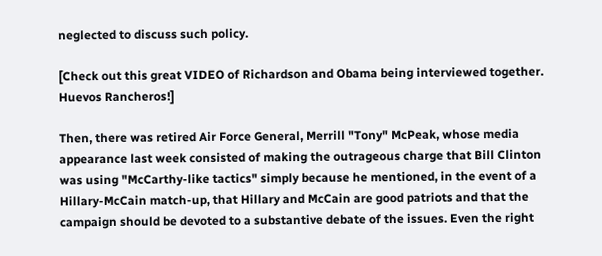neglected to discuss such policy.

[Check out this great VIDEO of Richardson and Obama being interviewed together. Huevos Rancheros!]

Then, there was retired Air Force General, Merrill "Tony" McPeak, whose media appearance last week consisted of making the outrageous charge that Bill Clinton was using "McCarthy-like tactics" simply because he mentioned, in the event of a Hillary-McCain match-up, that Hillary and McCain are good patriots and that the campaign should be devoted to a substantive debate of the issues. Even the right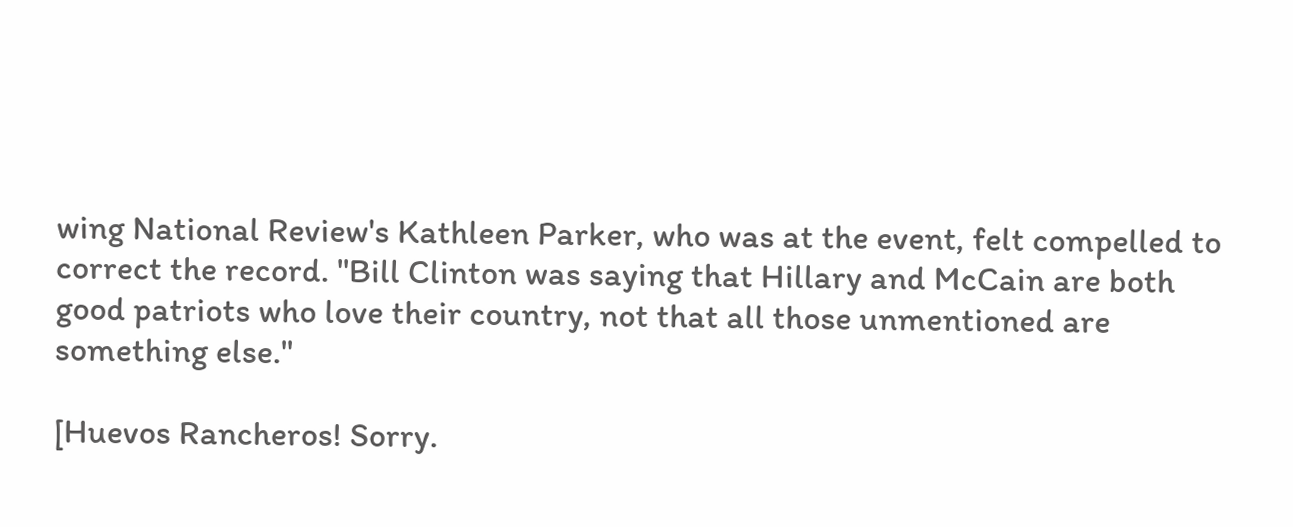wing National Review's Kathleen Parker, who was at the event, felt compelled to correct the record. "Bill Clinton was saying that Hillary and McCain are both good patriots who love their country, not that all those unmentioned are something else."

[Huevos Rancheros! Sorry.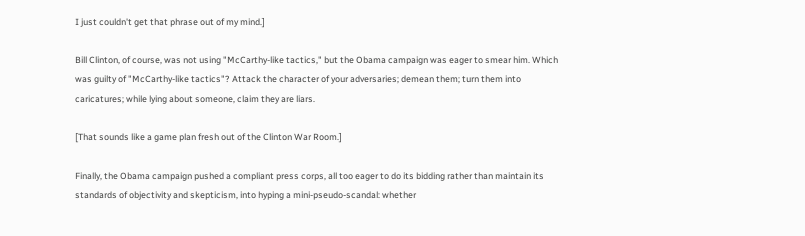I just couldn't get that phrase out of my mind.]

Bill Clinton, of course, was not using "McCarthy-like tactics," but the Obama campaign was eager to smear him. Which was guilty of "McCarthy-like tactics"? Attack the character of your adversaries; demean them; turn them into caricatures; while lying about someone, claim they are liars.

[That sounds like a game plan fresh out of the Clinton War Room.]

Finally, the Obama campaign pushed a compliant press corps, all too eager to do its bidding rather than maintain its standards of objectivity and skepticism, into hyping a mini-pseudo-scandal: whether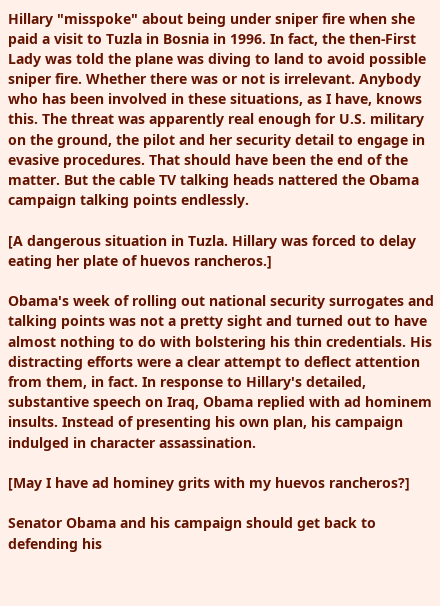Hillary "misspoke" about being under sniper fire when she paid a visit to Tuzla in Bosnia in 1996. In fact, the then-First Lady was told the plane was diving to land to avoid possible sniper fire. Whether there was or not is irrelevant. Anybody who has been involved in these situations, as I have, knows this. The threat was apparently real enough for U.S. military on the ground, the pilot and her security detail to engage in evasive procedures. That should have been the end of the matter. But the cable TV talking heads nattered the Obama campaign talking points endlessly.

[A dangerous situation in Tuzla. Hillary was forced to delay eating her plate of huevos rancheros.]

Obama's week of rolling out national security surrogates and talking points was not a pretty sight and turned out to have almost nothing to do with bolstering his thin credentials. His distracting efforts were a clear attempt to deflect attention from them, in fact. In response to Hillary's detailed, substantive speech on Iraq, Obama replied with ad hominem insults. Instead of presenting his own plan, his campaign indulged in character assassination.

[May I have ad hominey grits with my huevos rancheros?]

Senator Obama and his campaign should get back to defending his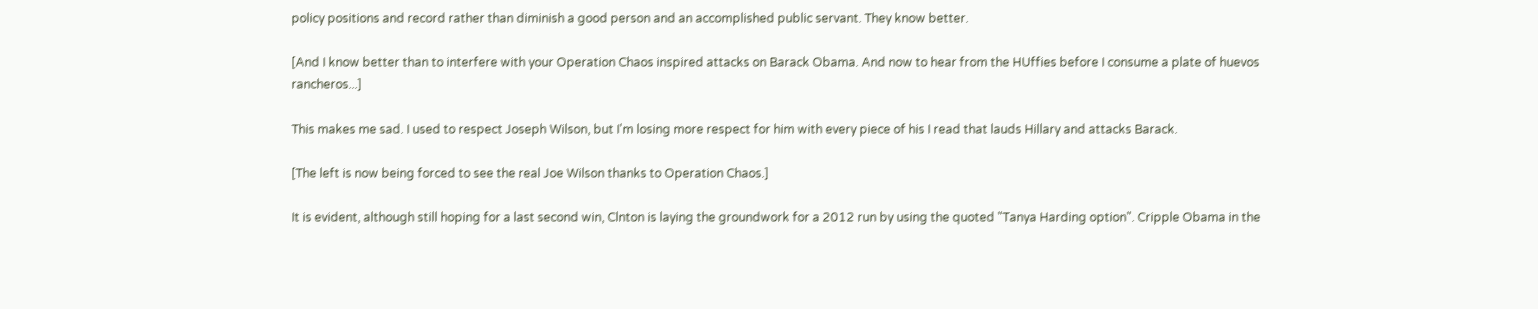policy positions and record rather than diminish a good person and an accomplished public servant. They know better.

[And I know better than to interfere with your Operation Chaos inspired attacks on Barack Obama. And now to hear from the HUffies before I consume a plate of huevos rancheros...]

This makes me sad. I used to respect Joseph Wilson, but I'm losing more respect for him with every piece of his I read that lauds Hillary and attacks Barack.

[The left is now being forced to see the real Joe Wilson thanks to Operation Chaos.]

It is evident, although still hoping for a last second win, Clnton is laying the groundwork for a 2012 run by using the quoted "Tanya Harding option". Cripple Obama in the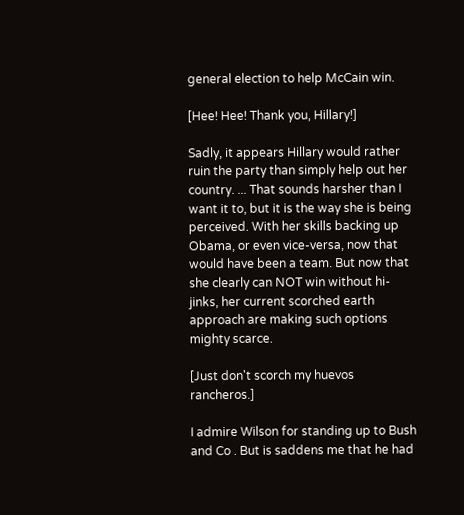general election to help McCain win.

[Hee! Hee! Thank you, Hillary!]

Sadly, it appears Hillary would rather ruin the party than simply help out her country. ... That sounds harsher than I want it to, but it is the way she is being perceived. With her skills backing up Obama, or even vice-versa, now that would have been a team. But now that she clearly can NOT win without hi-jinks, her current scorched earth approach are making such options mighty scarce.

[Just don't scorch my huevos rancheros.]

I admire Wilson for standing up to Bush and Co . But is saddens me that he had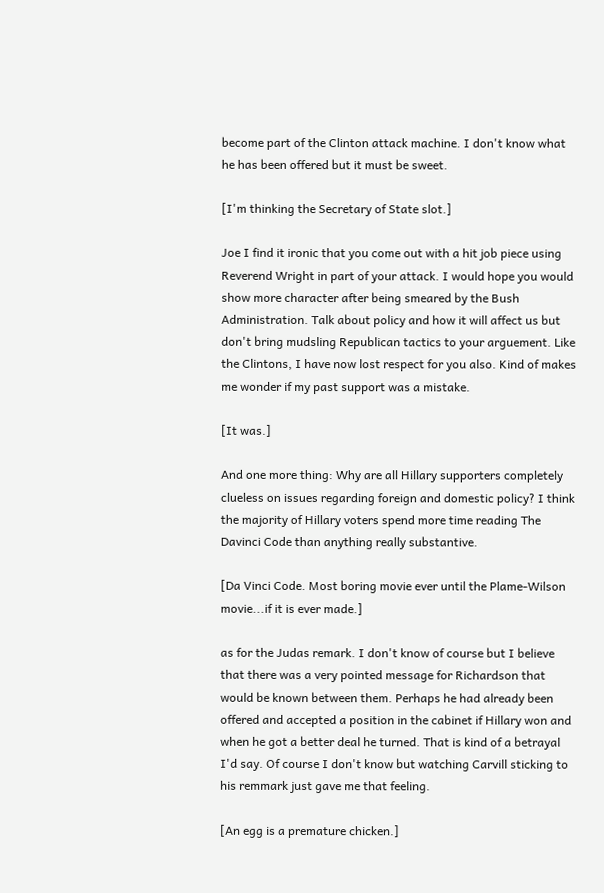become part of the Clinton attack machine. I don't know what he has been offered but it must be sweet.

[I'm thinking the Secretary of State slot.]

Joe I find it ironic that you come out with a hit job piece using Reverend Wright in part of your attack. I would hope you would show more character after being smeared by the Bush Administration. Talk about policy and how it will affect us but don't bring mudsling Republican tactics to your arguement. Like the Clintons, I have now lost respect for you also. Kind of makes me wonder if my past support was a mistake.

[It was.]

And one more thing: Why are all Hillary supporters completely clueless on issues regarding foreign and domestic policy? I think the majority of Hillary voters spend more time reading The Davinci Code than anything really substantive.

[Da Vinci Code. Most boring movie ever until the Plame-Wilson movie...if it is ever made.]

as for the Judas remark. I don't know of course but I believe that there was a very pointed message for Richardson that would be known between them. Perhaps he had already been offered and accepted a position in the cabinet if Hillary won and when he got a better deal he turned. That is kind of a betrayal I'd say. Of course I don't know but watching Carvill sticking to his remmark just gave me that feeling.

[An egg is a premature chicken.]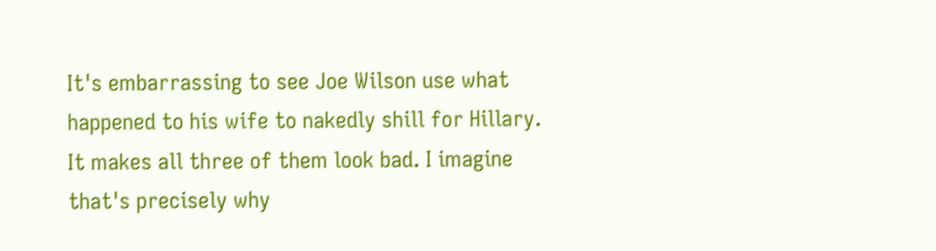It's embarrassing to see Joe Wilson use what happened to his wife to nakedly shill for Hillary. It makes all three of them look bad. I imagine that's precisely why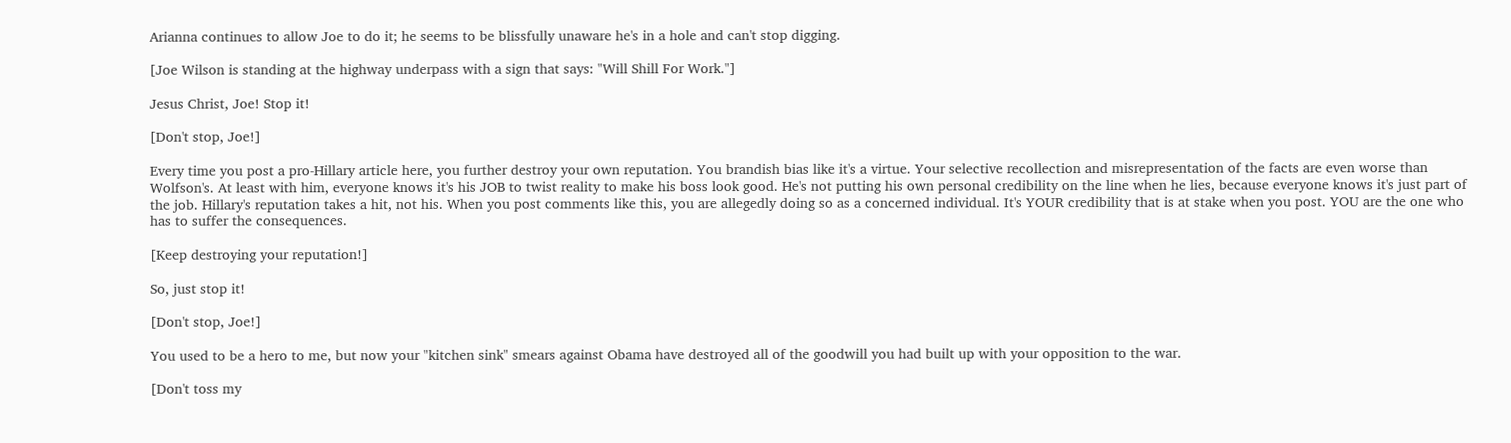Arianna continues to allow Joe to do it; he seems to be blissfully unaware he's in a hole and can't stop digging.

[Joe Wilson is standing at the highway underpass with a sign that says: "Will Shill For Work."]

Jesus Christ, Joe! Stop it!

[Don't stop, Joe!]

Every time you post a pro-Hillary article here, you further destroy your own reputation. You brandish bias like it's a virtue. Your selective recollection and misrepresentation of the facts are even worse than Wolfson's. At least with him, everyone knows it's his JOB to twist reality to make his boss look good. He's not putting his own personal credibility on the line when he lies, because everyone knows it's just part of the job. Hillary's reputation takes a hit, not his. When you post comments like this, you are allegedly doing so as a concerned individual. It's YOUR credibility that is at stake when you post. YOU are the one who has to suffer the consequences.

[Keep destroying your reputation!]

So, just stop it!

[Don't stop, Joe!]

You used to be a hero to me, but now your "kitchen sink" smears against Obama have destroyed all of the goodwill you had built up with your opposition to the war.

[Don't toss my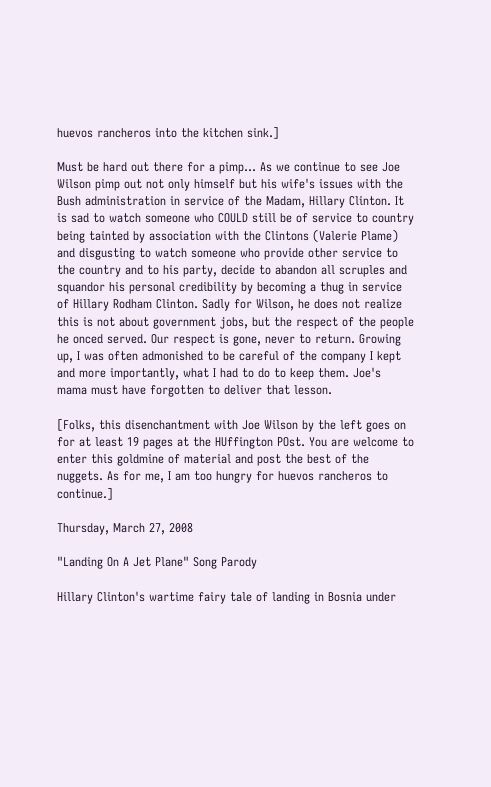huevos rancheros into the kitchen sink.]

Must be hard out there for a pimp... As we continue to see Joe Wilson pimp out not only himself but his wife's issues with the Bush administration in service of the Madam, Hillary Clinton. It is sad to watch someone who COULD still be of service to country being tainted by association with the Clintons (Valerie Plame) and disgusting to watch someone who provide other service to the country and to his party, decide to abandon all scruples and squandor his personal credibility by becoming a thug in service of Hillary Rodham Clinton. Sadly for Wilson, he does not realize this is not about government jobs, but the respect of the people he onced served. Our respect is gone, never to return. Growing up, I was often admonished to be careful of the company I kept and more importantly, what I had to do to keep them. Joe's mama must have forgotten to deliver that lesson.

[Folks, this disenchantment with Joe Wilson by the left goes on for at least 19 pages at the HUffington POst. You are welcome to enter this goldmine of material and post the best of the nuggets. As for me, I am too hungry for huevos rancheros to continue.]

Thursday, March 27, 2008

"Landing On A Jet Plane" Song Parody

Hillary Clinton's wartime fairy tale of landing in Bosnia under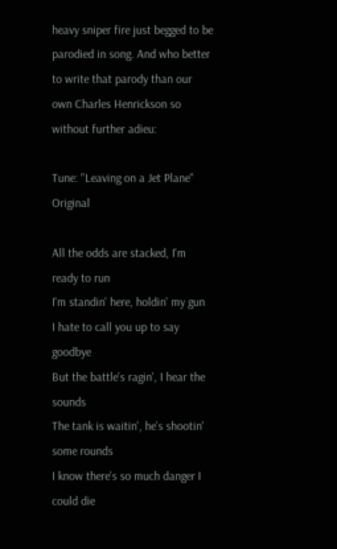heavy sniper fire just begged to be parodied in song. And who better to write that parody than our own Charles Henrickson so without further adieu:

Tune: "Leaving on a Jet Plane" Original

All the odds are stacked, I'm ready to run
I'm standin' here, holdin' my gun
I hate to call you up to say goodbye
But the battle's ragin', I hear the sounds
The tank is waitin', he's shootin' some rounds
I know there's so much danger I could die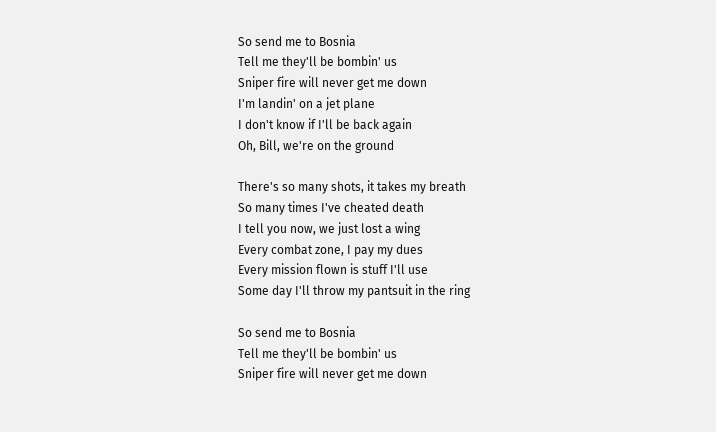So send me to Bosnia
Tell me they'll be bombin' us
Sniper fire will never get me down
I'm landin' on a jet plane
I don't know if I'll be back again
Oh, Bill, we're on the ground

There's so many shots, it takes my breath
So many times I've cheated death
I tell you now, we just lost a wing
Every combat zone, I pay my dues
Every mission flown is stuff I'll use
Some day I'll throw my pantsuit in the ring

So send me to Bosnia
Tell me they'll be bombin' us
Sniper fire will never get me down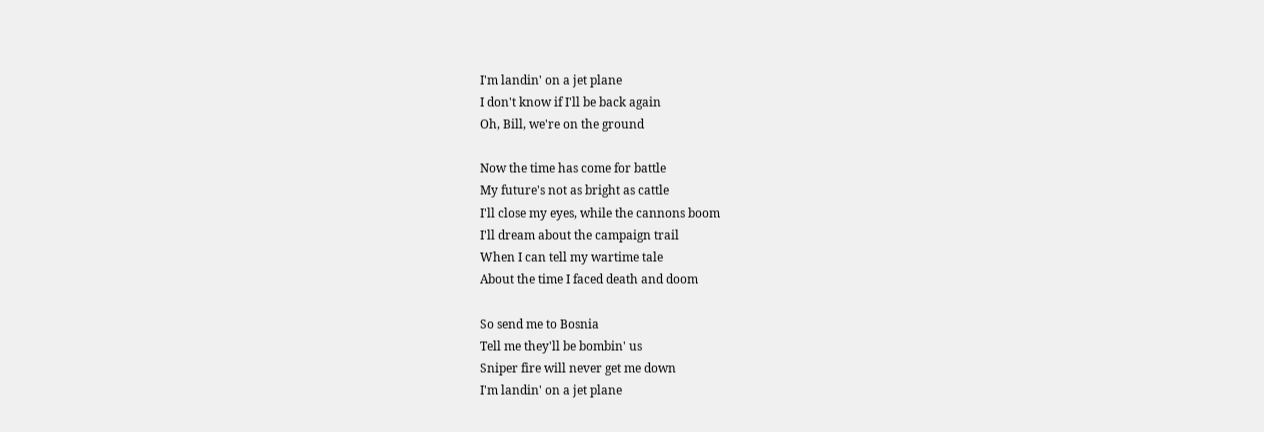I'm landin' on a jet plane
I don't know if I'll be back again
Oh, Bill, we're on the ground

Now the time has come for battle
My future's not as bright as cattle
I'll close my eyes, while the cannons boom
I'll dream about the campaign trail
When I can tell my wartime tale
About the time I faced death and doom

So send me to Bosnia
Tell me they'll be bombin' us
Sniper fire will never get me down
I'm landin' on a jet plane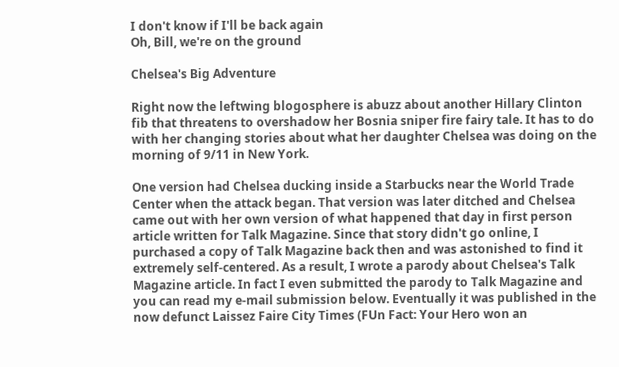I don't know if I'll be back again
Oh, Bill, we're on the ground

Chelsea's Big Adventure

Right now the leftwing blogosphere is abuzz about another Hillary Clinton fib that threatens to overshadow her Bosnia sniper fire fairy tale. It has to do with her changing stories about what her daughter Chelsea was doing on the morning of 9/11 in New York.

One version had Chelsea ducking inside a Starbucks near the World Trade Center when the attack began. That version was later ditched and Chelsea came out with her own version of what happened that day in first person article written for Talk Magazine. Since that story didn't go online, I purchased a copy of Talk Magazine back then and was astonished to find it extremely self-centered. As a result, I wrote a parody about Chelsea's Talk Magazine article. In fact I even submitted the parody to Talk Magazine and you can read my e-mail submission below. Eventually it was published in the now defunct Laissez Faire City Times (FUn Fact: Your Hero won an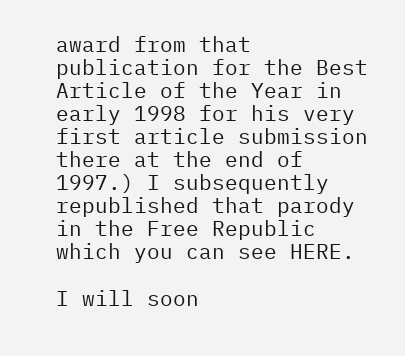award from that publication for the Best Article of the Year in early 1998 for his very first article submission there at the end of 1997.) I subsequently republished that parody in the Free Republic which you can see HERE.

I will soon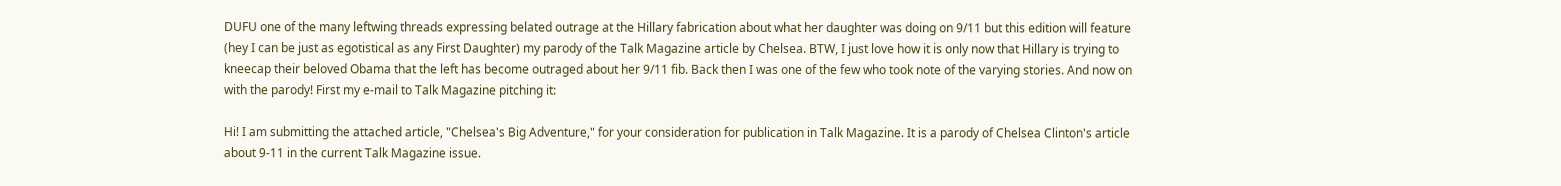DUFU one of the many leftwing threads expressing belated outrage at the Hillary fabrication about what her daughter was doing on 9/11 but this edition will feature (hey I can be just as egotistical as any First Daughter) my parody of the Talk Magazine article by Chelsea. BTW, I just love how it is only now that Hillary is trying to kneecap their beloved Obama that the left has become outraged about her 9/11 fib. Back then I was one of the few who took note of the varying stories. And now on with the parody! First my e-mail to Talk Magazine pitching it:

Hi! I am submitting the attached article, "Chelsea's Big Adventure," for your consideration for publication in Talk Magazine. It is a parody of Chelsea Clinton's article about 9-11 in the current Talk Magazine issue.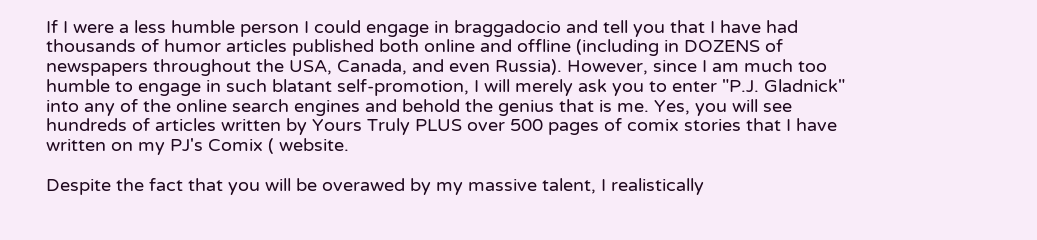If I were a less humble person I could engage in braggadocio and tell you that I have had thousands of humor articles published both online and offline (including in DOZENS of newspapers throughout the USA, Canada, and even Russia). However, since I am much too humble to engage in such blatant self-promotion, I will merely ask you to enter "P.J. Gladnick" into any of the online search engines and behold the genius that is me. Yes, you will see hundreds of articles written by Yours Truly PLUS over 500 pages of comix stories that I have written on my PJ's Comix ( website.

Despite the fact that you will be overawed by my massive talent, I realistically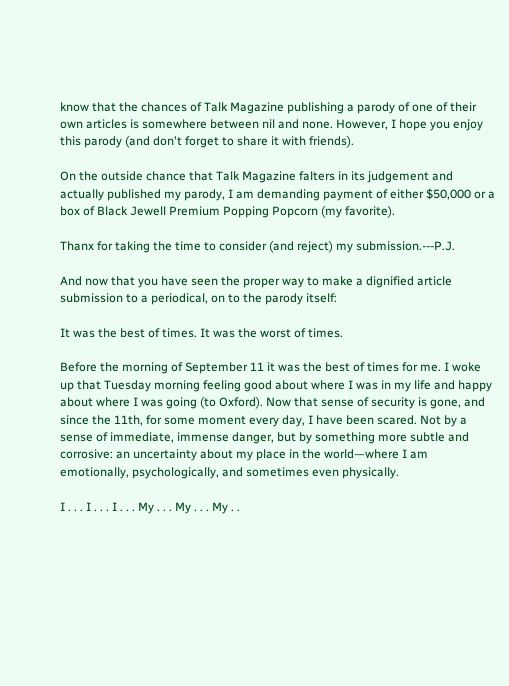know that the chances of Talk Magazine publishing a parody of one of their own articles is somewhere between nil and none. However, I hope you enjoy this parody (and don't forget to share it with friends).

On the outside chance that Talk Magazine falters in its judgement and actually published my parody, I am demanding payment of either $50,000 or a box of Black Jewell Premium Popping Popcorn (my favorite).

Thanx for taking the time to consider (and reject) my submission.---P.J.

And now that you have seen the proper way to make a dignified article submission to a periodical, on to the parody itself:

It was the best of times. It was the worst of times.

Before the morning of September 11 it was the best of times for me. I woke up that Tuesday morning feeling good about where I was in my life and happy about where I was going (to Oxford). Now that sense of security is gone, and since the 11th, for some moment every day, I have been scared. Not by a sense of immediate, immense danger, but by something more subtle and corrosive: an uncertainty about my place in the world—where I am emotionally, psychologically, and sometimes even physically.

I . . . I . . . I . . . My . . . My . . . My . .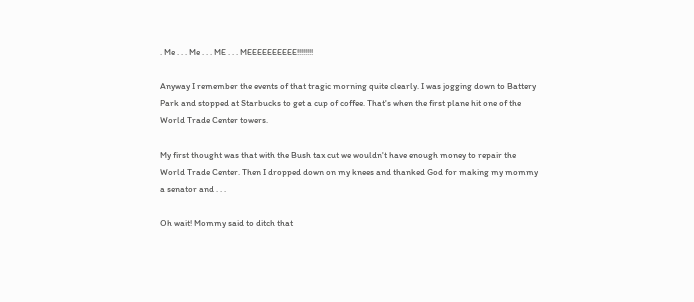. Me . . . Me . . . ME . . . MEEEEEEEEEE!!!!!!!!

Anyway I remember the events of that tragic morning quite clearly. I was jogging down to Battery Park and stopped at Starbucks to get a cup of coffee. That's when the first plane hit one of the World Trade Center towers.

My first thought was that with the Bush tax cut we wouldn't have enough money to repair the World Trade Center. Then I dropped down on my knees and thanked God for making my mommy a senator and . . .

Oh wait! Mommy said to ditch that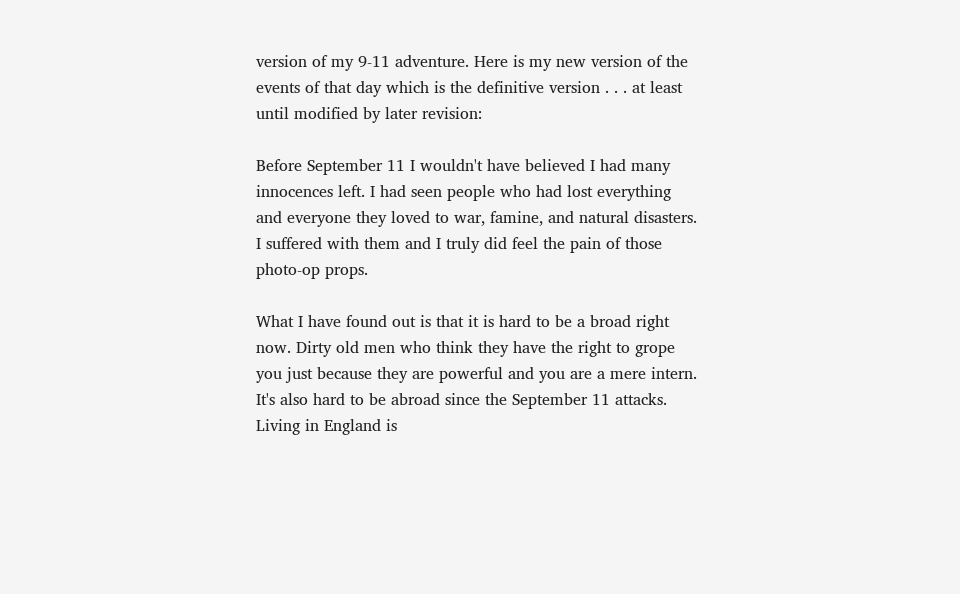version of my 9-11 adventure. Here is my new version of the events of that day which is the definitive version . . . at least until modified by later revision:

Before September 11 I wouldn't have believed I had many innocences left. I had seen people who had lost everything and everyone they loved to war, famine, and natural disasters. I suffered with them and I truly did feel the pain of those photo-op props.

What I have found out is that it is hard to be a broad right now. Dirty old men who think they have the right to grope you just because they are powerful and you are a mere intern. It's also hard to be abroad since the September 11 attacks. Living in England is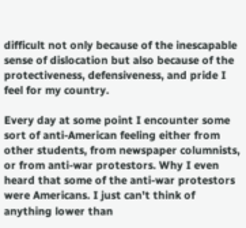difficult not only because of the inescapable sense of dislocation but also because of the protectiveness, defensiveness, and pride I feel for my country.

Every day at some point I encounter some sort of anti-American feeling either from other students, from newspaper columnists, or from anti-war protestors. Why I even heard that some of the anti-war protestors were Americans. I just can't think of anything lower than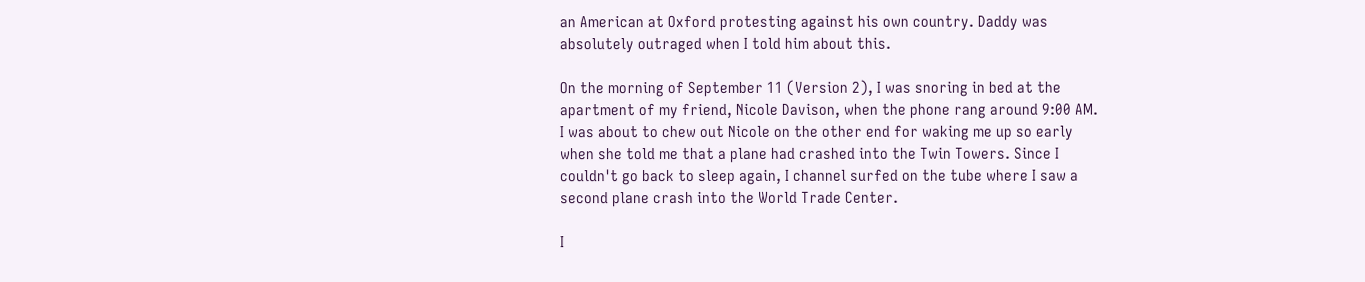an American at Oxford protesting against his own country. Daddy was absolutely outraged when I told him about this.

On the morning of September 11 (Version 2), I was snoring in bed at the apartment of my friend, Nicole Davison, when the phone rang around 9:00 AM. I was about to chew out Nicole on the other end for waking me up so early when she told me that a plane had crashed into the Twin Towers. Since I couldn't go back to sleep again, I channel surfed on the tube where I saw a second plane crash into the World Trade Center.

I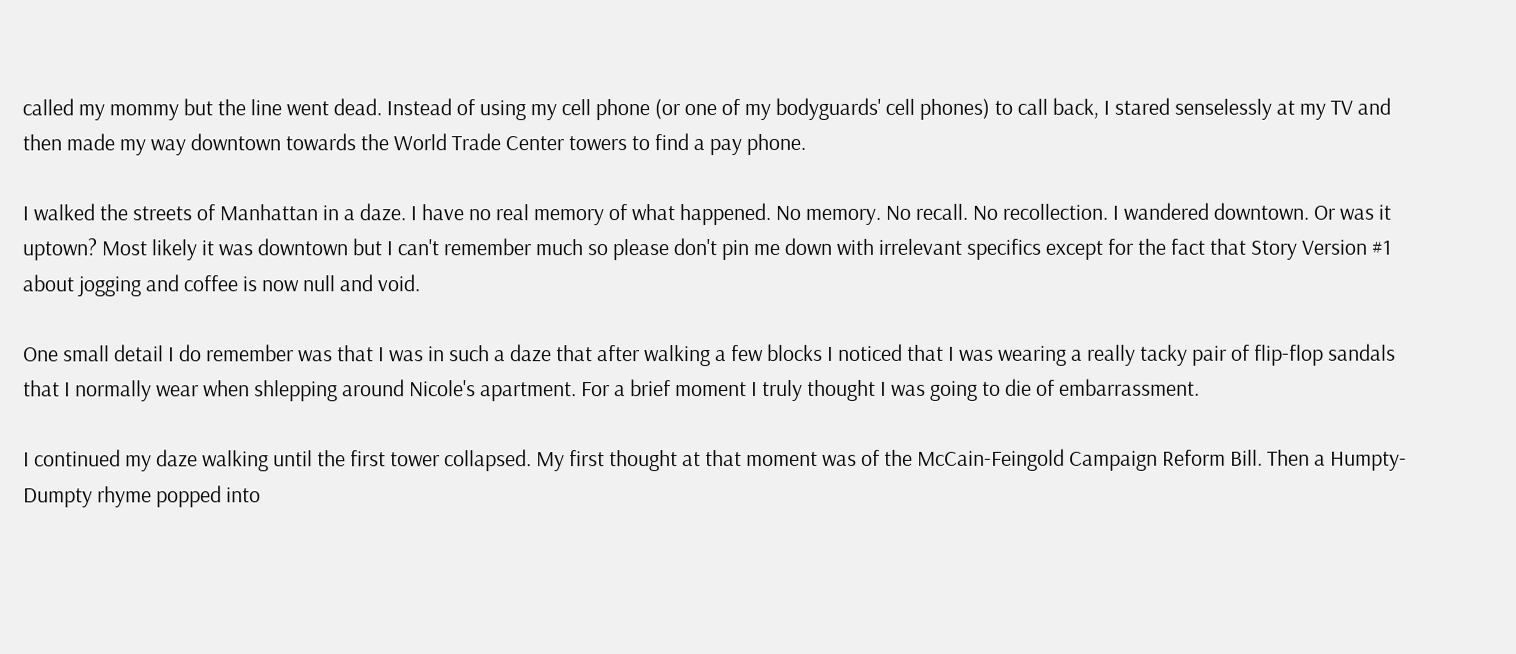called my mommy but the line went dead. Instead of using my cell phone (or one of my bodyguards' cell phones) to call back, I stared senselessly at my TV and then made my way downtown towards the World Trade Center towers to find a pay phone.

I walked the streets of Manhattan in a daze. I have no real memory of what happened. No memory. No recall. No recollection. I wandered downtown. Or was it uptown? Most likely it was downtown but I can't remember much so please don't pin me down with irrelevant specifics except for the fact that Story Version #1 about jogging and coffee is now null and void.

One small detail I do remember was that I was in such a daze that after walking a few blocks I noticed that I was wearing a really tacky pair of flip-flop sandals that I normally wear when shlepping around Nicole's apartment. For a brief moment I truly thought I was going to die of embarrassment.

I continued my daze walking until the first tower collapsed. My first thought at that moment was of the McCain-Feingold Campaign Reform Bill. Then a Humpty-Dumpty rhyme popped into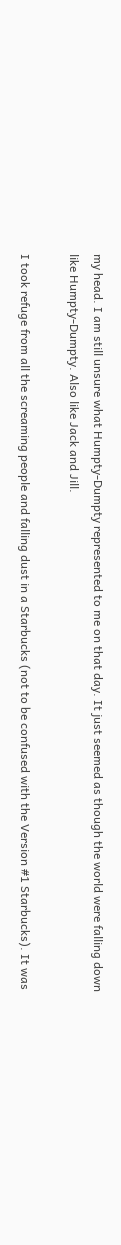my head. I am still unsure what Humpty-Dumpty represented to me on that day. It just seemed as though the world were falling down like Humpty-Dumpty. Also like Jack and Jill.

I took refuge from all the screaming people and falling dust in a Starbucks (not to be confused with the Version #1 Starbucks). It was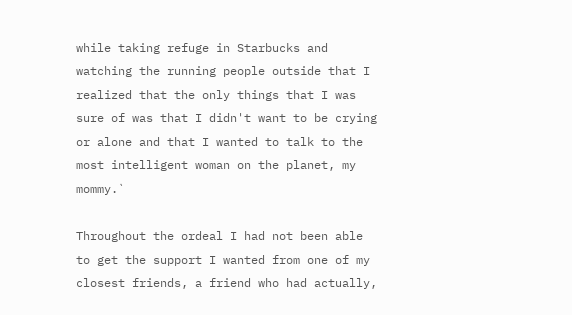while taking refuge in Starbucks and watching the running people outside that I realized that the only things that I was sure of was that I didn't want to be crying or alone and that I wanted to talk to the most intelligent woman on the planet, my mommy.`

Throughout the ordeal I had not been able to get the support I wanted from one of my closest friends, a friend who had actually,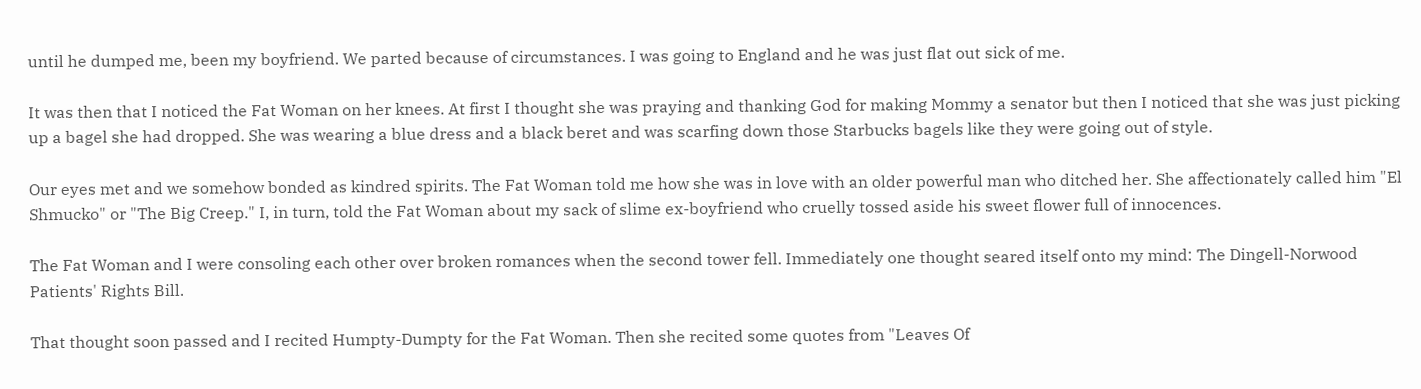until he dumped me, been my boyfriend. We parted because of circumstances. I was going to England and he was just flat out sick of me.

It was then that I noticed the Fat Woman on her knees. At first I thought she was praying and thanking God for making Mommy a senator but then I noticed that she was just picking up a bagel she had dropped. She was wearing a blue dress and a black beret and was scarfing down those Starbucks bagels like they were going out of style.

Our eyes met and we somehow bonded as kindred spirits. The Fat Woman told me how she was in love with an older powerful man who ditched her. She affectionately called him "El Shmucko" or "The Big Creep." I, in turn, told the Fat Woman about my sack of slime ex-boyfriend who cruelly tossed aside his sweet flower full of innocences.

The Fat Woman and I were consoling each other over broken romances when the second tower fell. Immediately one thought seared itself onto my mind: The Dingell-Norwood Patients' Rights Bill.

That thought soon passed and I recited Humpty-Dumpty for the Fat Woman. Then she recited some quotes from "Leaves Of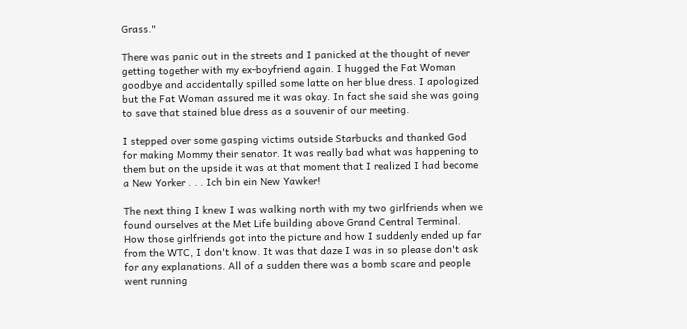Grass."

There was panic out in the streets and I panicked at the thought of never getting together with my ex-boyfriend again. I hugged the Fat Woman goodbye and accidentally spilled some latte on her blue dress. I apologized but the Fat Woman assured me it was okay. In fact she said she was going to save that stained blue dress as a souvenir of our meeting.

I stepped over some gasping victims outside Starbucks and thanked God for making Mommy their senator. It was really bad what was happening to them but on the upside it was at that moment that I realized I had become a New Yorker . . . Ich bin ein New Yawker!

The next thing I knew I was walking north with my two girlfriends when we found ourselves at the Met Life building above Grand Central Terminal. How those girlfriends got into the picture and how I suddenly ended up far from the WTC, I don't know. It was that daze I was in so please don't ask for any explanations. All of a sudden there was a bomb scare and people went running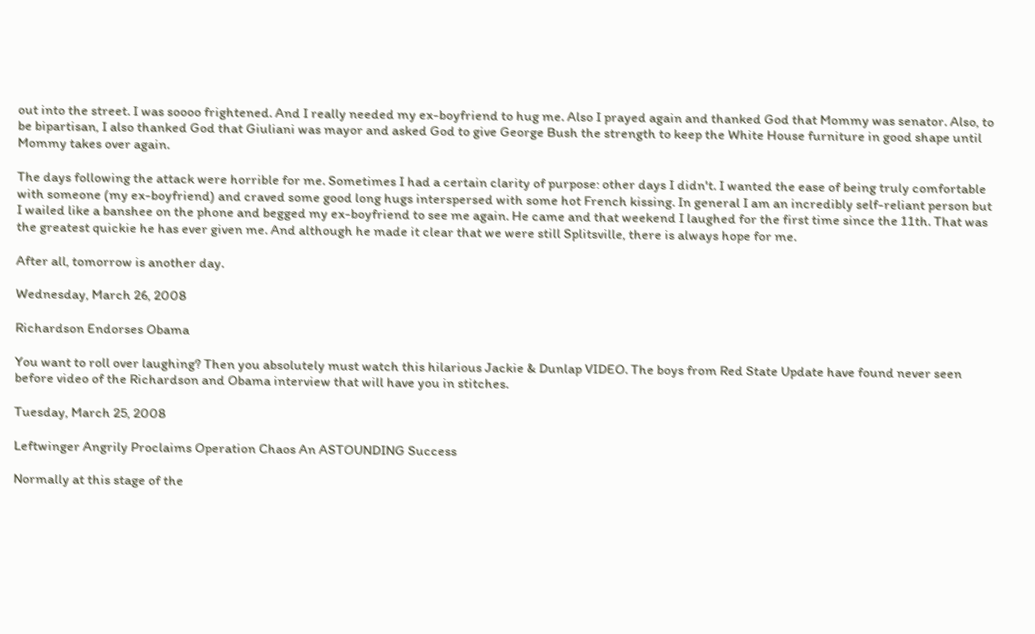out into the street. I was soooo frightened. And I really needed my ex-boyfriend to hug me. Also I prayed again and thanked God that Mommy was senator. Also, to be bipartisan, I also thanked God that Giuliani was mayor and asked God to give George Bush the strength to keep the White House furniture in good shape until Mommy takes over again.

The days following the attack were horrible for me. Sometimes I had a certain clarity of purpose: other days I didn't. I wanted the ease of being truly comfortable with someone (my ex-boyfriend) and craved some good long hugs interspersed with some hot French kissing. In general I am an incredibly self-reliant person but I wailed like a banshee on the phone and begged my ex-boyfriend to see me again. He came and that weekend I laughed for the first time since the 11th. That was the greatest quickie he has ever given me. And although he made it clear that we were still Splitsville, there is always hope for me.

After all, tomorrow is another day.

Wednesday, March 26, 2008

Richardson Endorses Obama

You want to roll over laughing? Then you absolutely must watch this hilarious Jackie & Dunlap VIDEO. The boys from Red State Update have found never seen before video of the Richardson and Obama interview that will have you in stitches.

Tuesday, March 25, 2008

Leftwinger Angrily Proclaims Operation Chaos An ASTOUNDING Success

Normally at this stage of the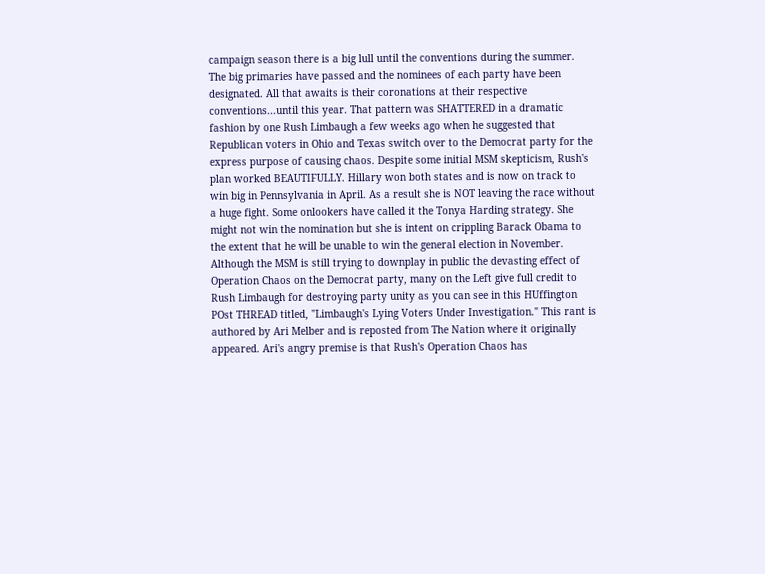campaign season there is a big lull until the conventions during the summer. The big primaries have passed and the nominees of each party have been designated. All that awaits is their coronations at their respective conventions...until this year. That pattern was SHATTERED in a dramatic fashion by one Rush Limbaugh a few weeks ago when he suggested that Republican voters in Ohio and Texas switch over to the Democrat party for the express purpose of causing chaos. Despite some initial MSM skepticism, Rush's plan worked BEAUTIFULLY. Hillary won both states and is now on track to win big in Pennsylvania in April. As a result she is NOT leaving the race without a huge fight. Some onlookers have called it the Tonya Harding strategy. She might not win the nomination but she is intent on crippling Barack Obama to the extent that he will be unable to win the general election in November. Although the MSM is still trying to downplay in public the devasting effect of Operation Chaos on the Democrat party, many on the Left give full credit to Rush Limbaugh for destroying party unity as you can see in this HUffington POst THREAD titled, "Limbaugh's Lying Voters Under Investigation." This rant is authored by Ari Melber and is reposted from The Nation where it originally appeared. Ari's angry premise is that Rush's Operation Chaos has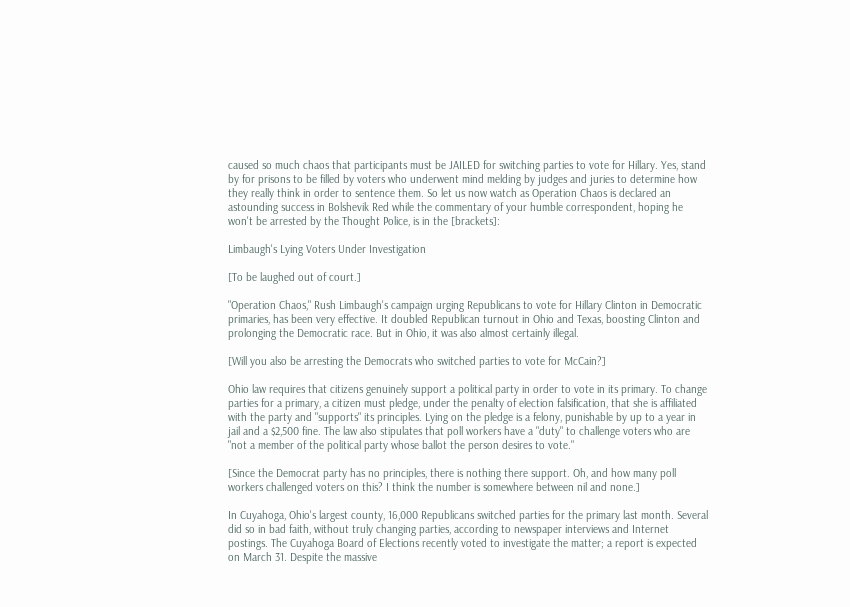caused so much chaos that participants must be JAILED for switching parties to vote for Hillary. Yes, stand by for prisons to be filled by voters who underwent mind melding by judges and juries to determine how they really think in order to sentence them. So let us now watch as Operation Chaos is declared an astounding success in Bolshevik Red while the commentary of your humble correspondent, hoping he won't be arrested by the Thought Police, is in the [brackets]:

Limbaugh's Lying Voters Under Investigation

[To be laughed out of court.]

"Operation Chaos," Rush Limbaugh's campaign urging Republicans to vote for Hillary Clinton in Democratic primaries, has been very effective. It doubled Republican turnout in Ohio and Texas, boosting Clinton and prolonging the Democratic race. But in Ohio, it was also almost certainly illegal.

[Will you also be arresting the Democrats who switched parties to vote for McCain?]

Ohio law requires that citizens genuinely support a political party in order to vote in its primary. To change parties for a primary, a citizen must pledge, under the penalty of election falsification, that she is affiliated with the party and "supports" its principles. Lying on the pledge is a felony, punishable by up to a year in jail and a $2,500 fine. The law also stipulates that poll workers have a "duty" to challenge voters who are "not a member of the political party whose ballot the person desires to vote."

[Since the Democrat party has no principles, there is nothing there support. Oh, and how many poll workers challenged voters on this? I think the number is somewhere between nil and none.]

In Cuyahoga, Ohio's largest county, 16,000 Republicans switched parties for the primary last month. Several did so in bad faith, without truly changing parties, according to newspaper interviews and Internet postings. The Cuyahoga Board of Elections recently voted to investigate the matter; a report is expected on March 31. Despite the massive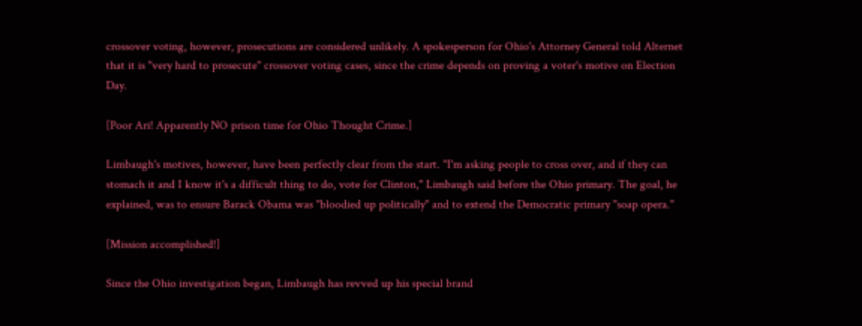crossover voting, however, prosecutions are considered unlikely. A spokesperson for Ohio's Attorney General told Alternet that it is "very hard to prosecute" crossover voting cases, since the crime depends on proving a voter's motive on Election Day.

[Poor Ari! Apparently NO prison time for Ohio Thought Crime.]

Limbaugh's motives, however, have been perfectly clear from the start. "I'm asking people to cross over, and if they can stomach it and I know it's a difficult thing to do, vote for Clinton," Limbaugh said before the Ohio primary. The goal, he explained, was to ensure Barack Obama was "bloodied up politically" and to extend the Democratic primary "soap opera."

[Mission accomplished!]

Since the Ohio investigation began, Limbaugh has revved up his special brand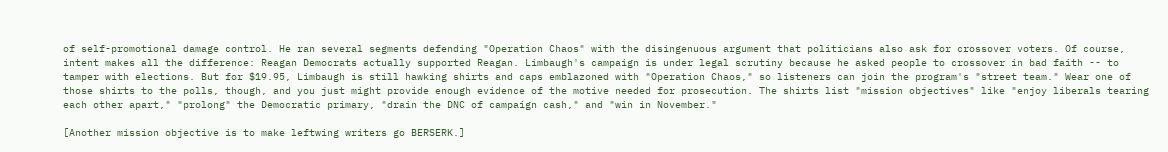of self-promotional damage control. He ran several segments defending "Operation Chaos" with the disingenuous argument that politicians also ask for crossover voters. Of course, intent makes all the difference: Reagan Democrats actually supported Reagan. Limbaugh's campaign is under legal scrutiny because he asked people to crossover in bad faith -- to tamper with elections. But for $19.95, Limbaugh is still hawking shirts and caps emblazoned with "Operation Chaos," so listeners can join the program's "street team." Wear one of those shirts to the polls, though, and you just might provide enough evidence of the motive needed for prosecution. The shirts list "mission objectives" like "enjoy liberals tearing each other apart," "prolong" the Democratic primary, "drain the DNC of campaign cash," and "win in November."

[Another mission objective is to make leftwing writers go BERSERK.]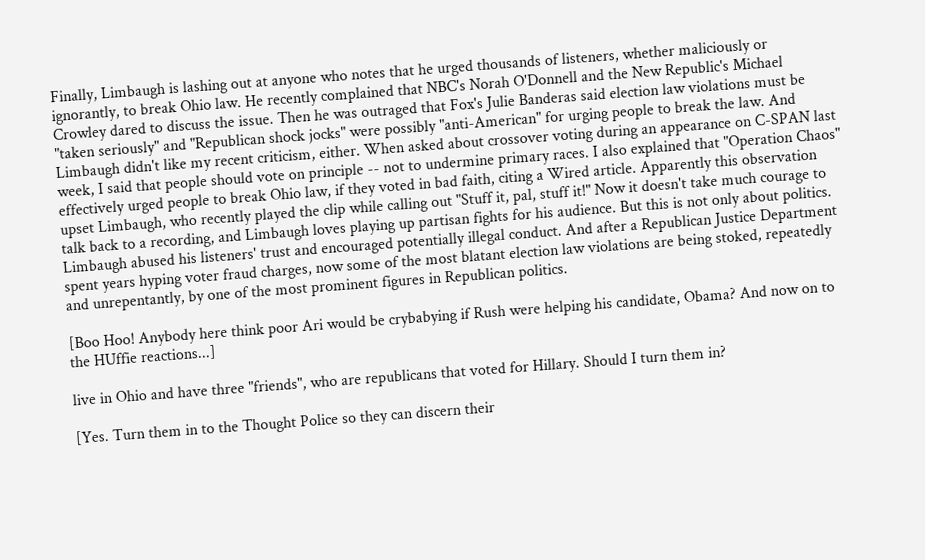Finally, Limbaugh is lashing out at anyone who notes that he urged thousands of listeners, whether maliciously or ignorantly, to break Ohio law. He recently complained that NBC's Norah O'Donnell and the New Republic's Michael Crowley dared to discuss the issue. Then he was outraged that Fox's Julie Banderas said election law violations must be "taken seriously" and "Republican shock jocks" were possibly "anti-American" for urging people to break the law. And Limbaugh didn't like my recent criticism, either. When asked about crossover voting during an appearance on C-SPAN last week, I said that people should vote on principle -- not to undermine primary races. I also explained that "Operation Chaos" effectively urged people to break Ohio law, if they voted in bad faith, citing a Wired article. Apparently this observation upset Limbaugh, who recently played the clip while calling out "Stuff it, pal, stuff it!" Now it doesn't take much courage to talk back to a recording, and Limbaugh loves playing up partisan fights for his audience. But this is not only about politics. Limbaugh abused his listeners' trust and encouraged potentially illegal conduct. And after a Republican Justice Department spent years hyping voter fraud charges, now some of the most blatant election law violations are being stoked, repeatedly and unrepentantly, by one of the most prominent figures in Republican politics.

[Boo Hoo! Anybody here think poor Ari would be crybabying if Rush were helping his candidate, Obama? And now on to the HUffie reactions...]

live in Ohio and have three "friends", who are republicans that voted for Hillary. Should I turn them in?

[Yes. Turn them in to the Thought Police so they can discern their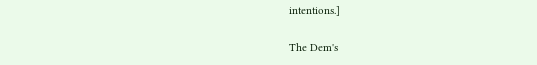intentions.]

The Dem's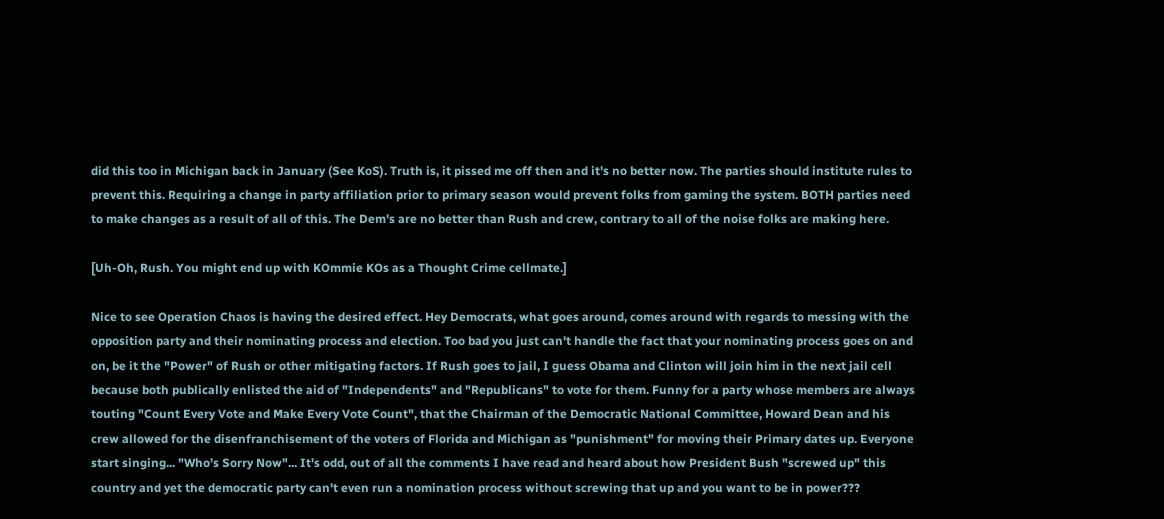did this too in Michigan back in January (See KoS). Truth is, it pissed me off then and it's no better now. The parties should institute rules to prevent this. Requiring a change in party affiliation prior to primary season would prevent folks from gaming the system. BOTH parties need to make changes as a result of all of this. The Dem's are no better than Rush and crew, contrary to all of the noise folks are making here.

[Uh-Oh, Rush. You might end up with KOmmie KOs as a Thought Crime cellmate.]

Nice to see Operation Chaos is having the desired effect. Hey Democrats, what goes around, comes around with regards to messing with the opposition party and their nominating process and election. Too bad you just can't handle the fact that your nominating process goes on and on, be it the "Power" of Rush or other mitigating factors. If Rush goes to jail, I guess Obama and Clinton will join him in the next jail cell because both publically enlisted the aid of "Independents" and "Republicans" to vote for them. Funny for a party whose members are always touting "Count Every Vote and Make Every Vote Count", that the Chairman of the Democratic National Committee, Howard Dean and his crew allowed for the disenfranchisement of the voters of Florida and Michigan as "punishment" for moving their Primary dates up. Everyone start singing... "Who's Sorry Now"... It's odd, out of all the comments I have read and heard about how President Bush "screwed up" this country and yet the democratic party can't even run a nomination process without screwing that up and you want to be in power???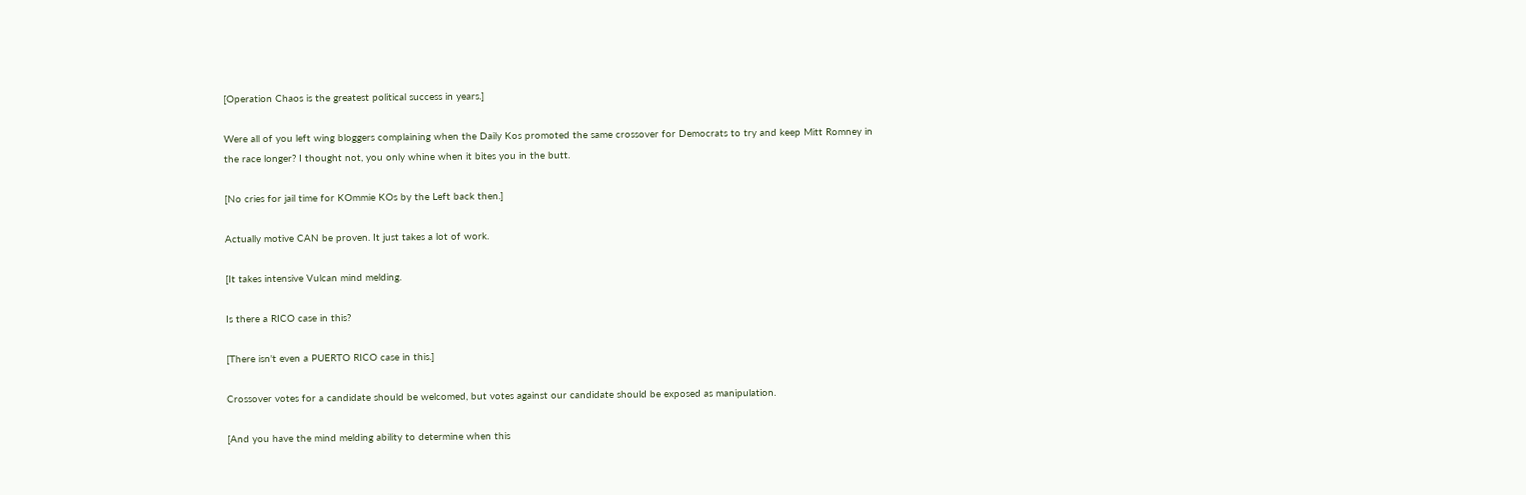[Operation Chaos is the greatest political success in years.]

Were all of you left wing bloggers complaining when the Daily Kos promoted the same crossover for Democrats to try and keep Mitt Romney in the race longer? I thought not, you only whine when it bites you in the butt.

[No cries for jail time for KOmmie KOs by the Left back then.]

Actually motive CAN be proven. It just takes a lot of work.

[It takes intensive Vulcan mind melding.

Is there a RICO case in this?

[There isn't even a PUERTO RICO case in this.]

Crossover votes for a candidate should be welcomed, but votes against our candidate should be exposed as manipulation.

[And you have the mind melding ability to determine when this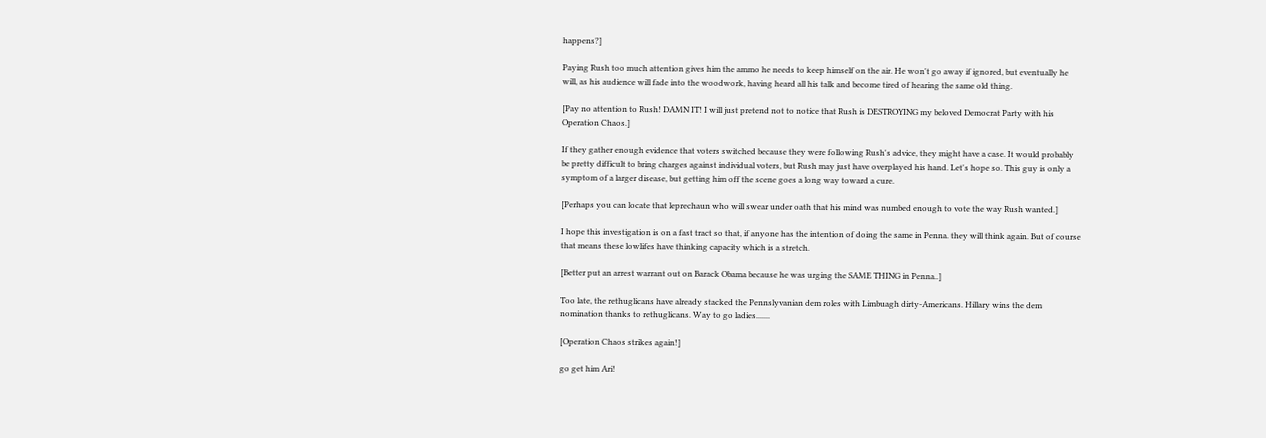happens?]

Paying Rush too much attention gives him the ammo he needs to keep himself on the air. He won't go away if ignored, but eventually he will, as his audience will fade into the woodwork, having heard all his talk and become tired of hearing the same old thing.

[Pay no attention to Rush! DAMN IT! I will just pretend not to notice that Rush is DESTROYING my beloved Democrat Party with his Operation Chaos.]

If they gather enough evidence that voters switched because they were following Rush's advice, they might have a case. It would probably be pretty difficult to bring charges against individual voters, but Rush may just have overplayed his hand. Let's hope so. This guy is only a symptom of a larger disease, but getting him off the scene goes a long way toward a cure.

[Perhaps you can locate that leprechaun who will swear under oath that his mind was numbed enough to vote the way Rush wanted.]

I hope this investigation is on a fast tract so that, if anyone has the intention of doing the same in Penna. they will think again. But of course that means these lowlifes have thinking capacity which is a stretch.

[Better put an arrest warrant out on Barack Obama because he was urging the SAME THING in Penna..]

Too late, the rethuglicans have already stacked the Pennslyvanian dem roles with Limbuagh dirty-Americans. Hillary wins the dem nomination thanks to rethuglicans. Way to go ladies.......

[Operation Chaos strikes again!]

go get him Ari!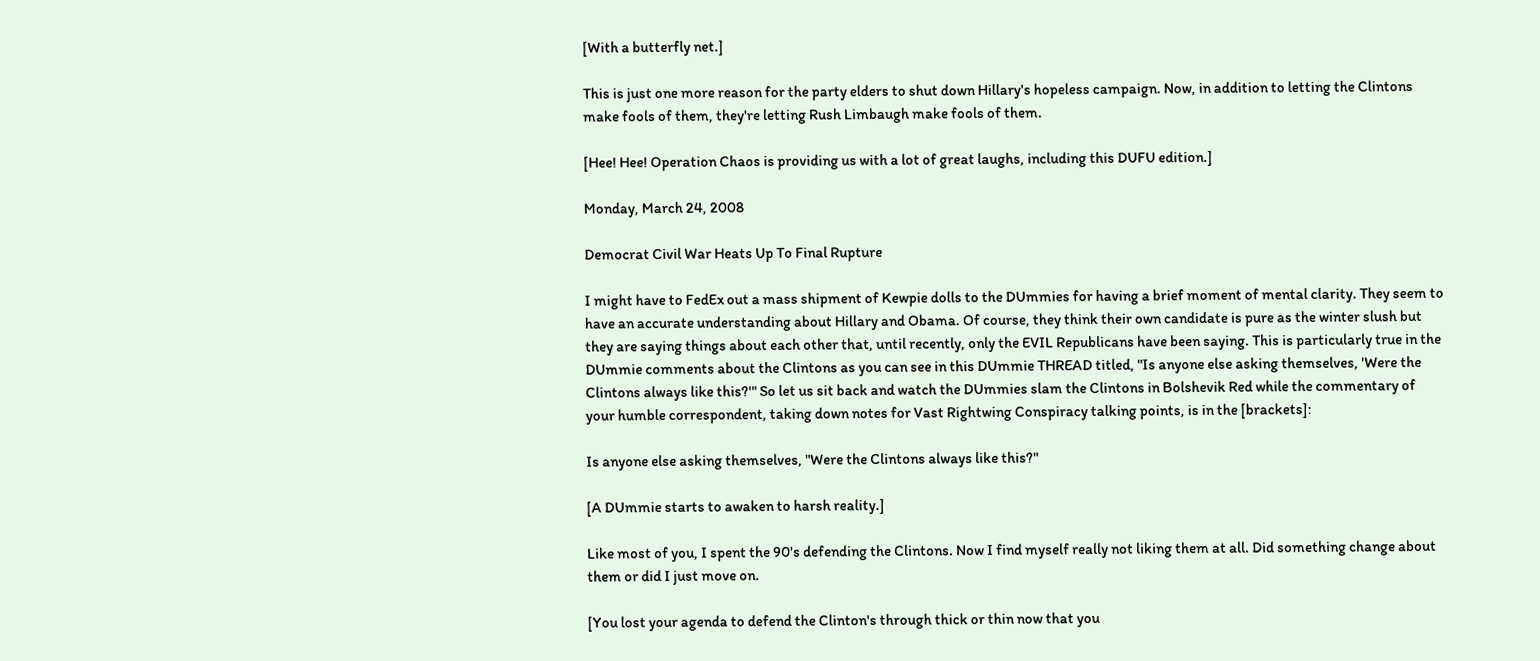[With a butterfly net.]

This is just one more reason for the party elders to shut down Hillary's hopeless campaign. Now, in addition to letting the Clintons make fools of them, they're letting Rush Limbaugh make fools of them.

[Hee! Hee! Operation Chaos is providing us with a lot of great laughs, including this DUFU edition.]

Monday, March 24, 2008

Democrat Civil War Heats Up To Final Rupture

I might have to FedEx out a mass shipment of Kewpie dolls to the DUmmies for having a brief moment of mental clarity. They seem to have an accurate understanding about Hillary and Obama. Of course, they think their own candidate is pure as the winter slush but they are saying things about each other that, until recently, only the EVIL Republicans have been saying. This is particularly true in the DUmmie comments about the Clintons as you can see in this DUmmie THREAD titled, "Is anyone else asking themselves, 'Were the Clintons always like this?'" So let us sit back and watch the DUmmies slam the Clintons in Bolshevik Red while the commentary of your humble correspondent, taking down notes for Vast Rightwing Conspiracy talking points, is in the [brackets]:

Is anyone else asking themselves, "Were the Clintons always like this?"

[A DUmmie starts to awaken to harsh reality.]

Like most of you, I spent the 90's defending the Clintons. Now I find myself really not liking them at all. Did something change about them or did I just move on.

[You lost your agenda to defend the Clinton's through thick or thin now that you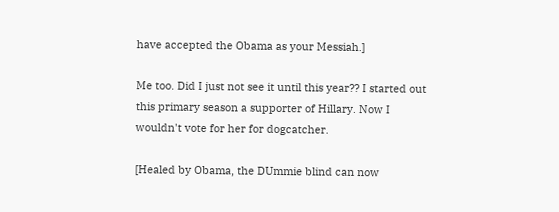have accepted the Obama as your Messiah.]

Me too. Did I just not see it until this year?? I started out this primary season a supporter of Hillary. Now I wouldn't vote for her for dogcatcher.

[Healed by Obama, the DUmmie blind can now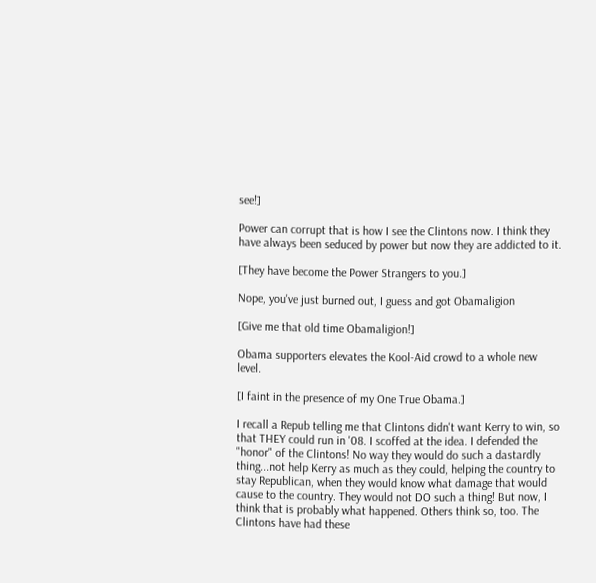see!]

Power can corrupt that is how I see the Clintons now. I think they have always been seduced by power but now they are addicted to it.

[They have become the Power Strangers to you.]

Nope, you've just burned out, I guess and got Obamaligion

[Give me that old time Obamaligion!]

Obama supporters elevates the Kool-Aid crowd to a whole new level.

[I faint in the presence of my One True Obama.]

I recall a Repub telling me that Clintons didn't want Kerry to win, so that THEY could run in '08. I scoffed at the idea. I defended the "honor" of the Clintons! No way they would do such a dastardly thing...not help Kerry as much as they could, helping the country to stay Republican, when they would know what damage that would cause to the country. They would not DO such a thing! But now, I think that is probably what happened. Others think so, too. The Clintons have had these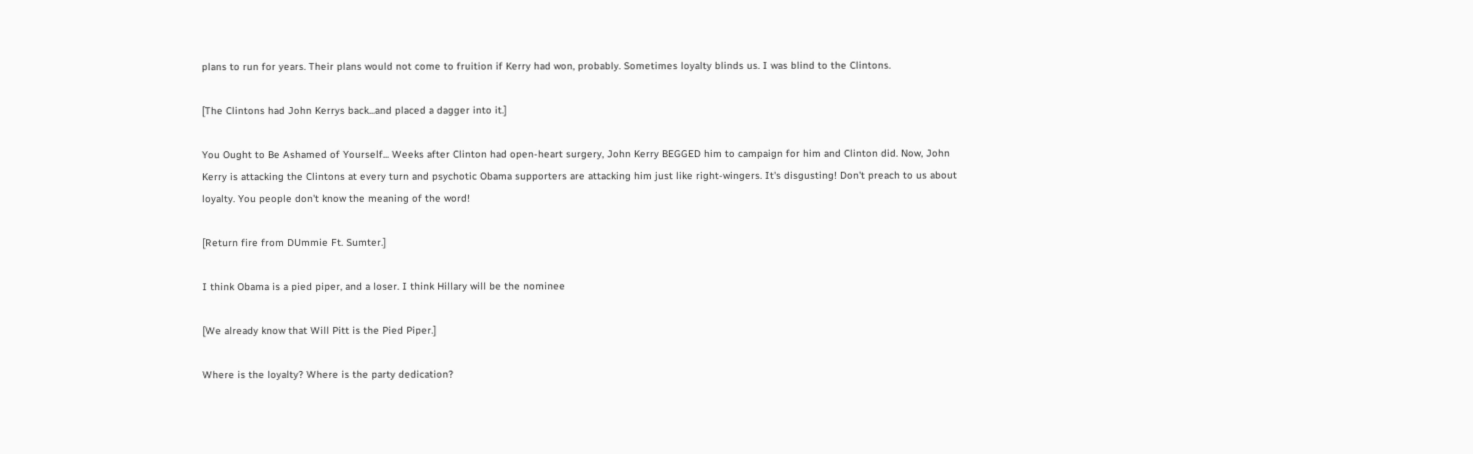plans to run for years. Their plans would not come to fruition if Kerry had won, probably. Sometimes loyalty blinds us. I was blind to the Clintons.

[The Clintons had John Kerrys back...and placed a dagger into it.]

You Ought to Be Ashamed of Yourself... Weeks after Clinton had open-heart surgery, John Kerry BEGGED him to campaign for him and Clinton did. Now, John Kerry is attacking the Clintons at every turn and psychotic Obama supporters are attacking him just like right-wingers. It's disgusting! Don't preach to us about loyalty. You people don't know the meaning of the word!

[Return fire from DUmmie Ft. Sumter.]

I think Obama is a pied piper, and a loser. I think Hillary will be the nominee

[We already know that Will Pitt is the Pied Piper.]

Where is the loyalty? Where is the party dedication?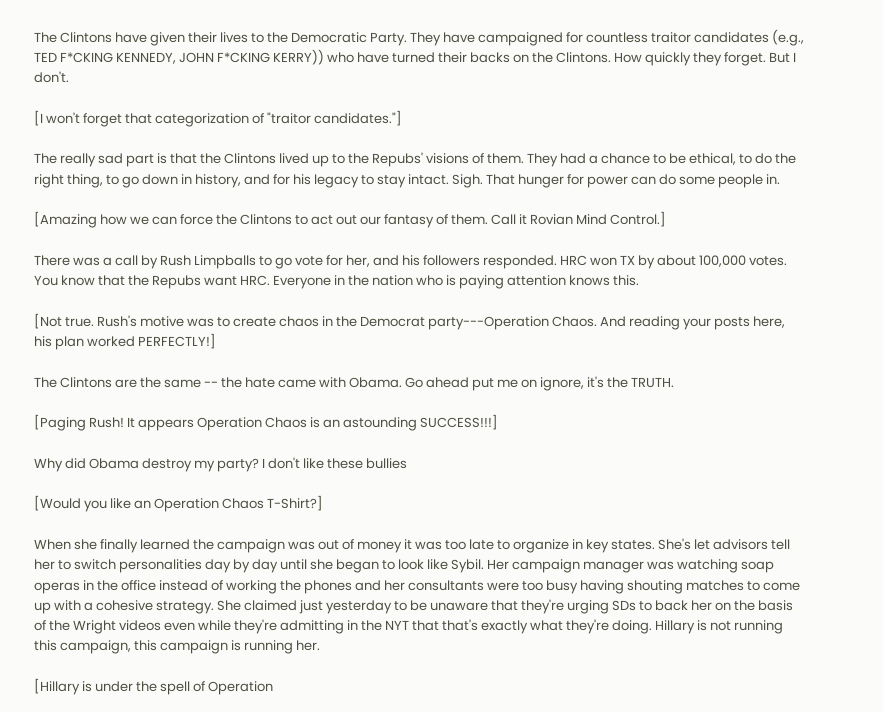The Clintons have given their lives to the Democratic Party. They have campaigned for countless traitor candidates (e.g., TED F*CKING KENNEDY, JOHN F*CKING KERRY)) who have turned their backs on the Clintons. How quickly they forget. But I don't.

[I won't forget that categorization of "traitor candidates."]

The really sad part is that the Clintons lived up to the Repubs' visions of them. They had a chance to be ethical, to do the right thing, to go down in history, and for his legacy to stay intact. Sigh. That hunger for power can do some people in.

[Amazing how we can force the Clintons to act out our fantasy of them. Call it Rovian Mind Control.]

There was a call by Rush Limpballs to go vote for her, and his followers responded. HRC won TX by about 100,000 votes. You know that the Repubs want HRC. Everyone in the nation who is paying attention knows this.

[Not true. Rush's motive was to create chaos in the Democrat party---Operation Chaos. And reading your posts here, his plan worked PERFECTLY!]

The Clintons are the same -- the hate came with Obama. Go ahead put me on ignore, it's the TRUTH.

[Paging Rush! It appears Operation Chaos is an astounding SUCCESS!!!]

Why did Obama destroy my party? I don't like these bullies

[Would you like an Operation Chaos T-Shirt?]

When she finally learned the campaign was out of money it was too late to organize in key states. She's let advisors tell her to switch personalities day by day until she began to look like Sybil. Her campaign manager was watching soap operas in the office instead of working the phones and her consultants were too busy having shouting matches to come up with a cohesive strategy. She claimed just yesterday to be unaware that they're urging SDs to back her on the basis of the Wright videos even while they're admitting in the NYT that that's exactly what they're doing. Hillary is not running this campaign, this campaign is running her.

[Hillary is under the spell of Operation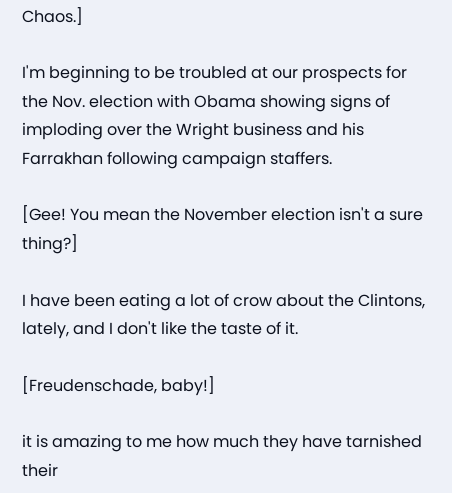Chaos.]

I'm beginning to be troubled at our prospects for the Nov. election with Obama showing signs of imploding over the Wright business and his Farrakhan following campaign staffers.

[Gee! You mean the November election isn't a sure thing?]

I have been eating a lot of crow about the Clintons, lately, and I don't like the taste of it.

[Freudenschade, baby!]

it is amazing to me how much they have tarnished their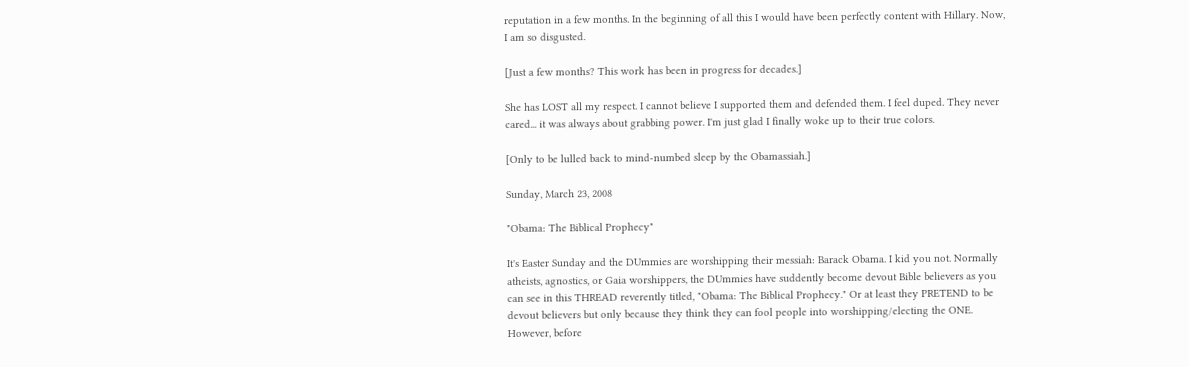reputation in a few months. In the beginning of all this I would have been perfectly content with Hillary. Now, I am so disgusted.

[Just a few months? This work has been in progress for decades.]

She has LOST all my respect. I cannot believe I supported them and defended them. I feel duped. They never cared... it was always about grabbing power. I'm just glad I finally woke up to their true colors.

[Only to be lulled back to mind-numbed sleep by the Obamassiah.]

Sunday, March 23, 2008

"Obama: The Biblical Prophecy"

It's Easter Sunday and the DUmmies are worshipping their messiah: Barack Obama. I kid you not. Normally atheists, agnostics, or Gaia worshippers, the DUmmies have suddently become devout Bible believers as you can see in this THREAD reverently titled, "Obama: The Biblical Prophecy." Or at least they PRETEND to be devout believers but only because they think they can fool people into worshipping/electing the ONE. However, before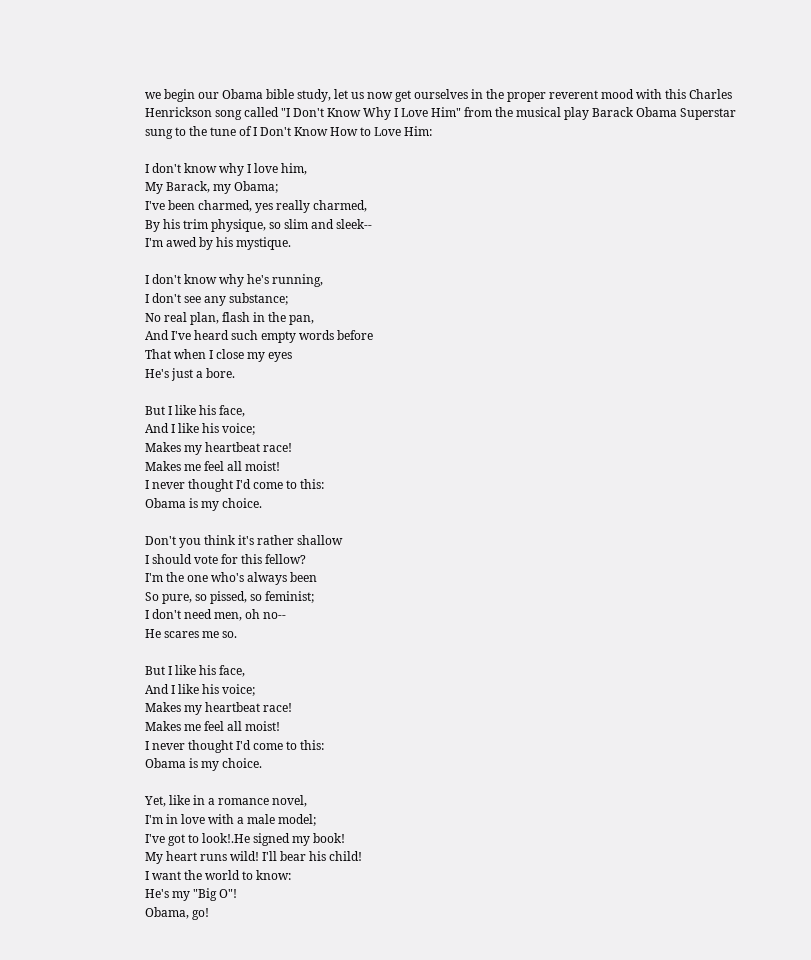we begin our Obama bible study, let us now get ourselves in the proper reverent mood with this Charles Henrickson song called "I Don't Know Why I Love Him" from the musical play Barack Obama Superstar sung to the tune of I Don't Know How to Love Him:

I don't know why I love him,
My Barack, my Obama;
I've been charmed, yes really charmed,
By his trim physique, so slim and sleek--
I'm awed by his mystique.

I don't know why he's running,
I don't see any substance;
No real plan, flash in the pan,
And I've heard such empty words before
That when I close my eyes
He's just a bore.

But I like his face,
And I like his voice;
Makes my heartbeat race!
Makes me feel all moist!
I never thought I'd come to this:
Obama is my choice.

Don't you think it's rather shallow
I should vote for this fellow?
I'm the one who's always been
So pure, so pissed, so feminist;
I don't need men, oh no--
He scares me so.

But I like his face,
And I like his voice;
Makes my heartbeat race!
Makes me feel all moist!
I never thought I'd come to this:
Obama is my choice.

Yet, like in a romance novel,
I'm in love with a male model;
I've got to look!.He signed my book!
My heart runs wild! I'll bear his child!
I want the world to know:
He's my "Big O"!
Obama, go!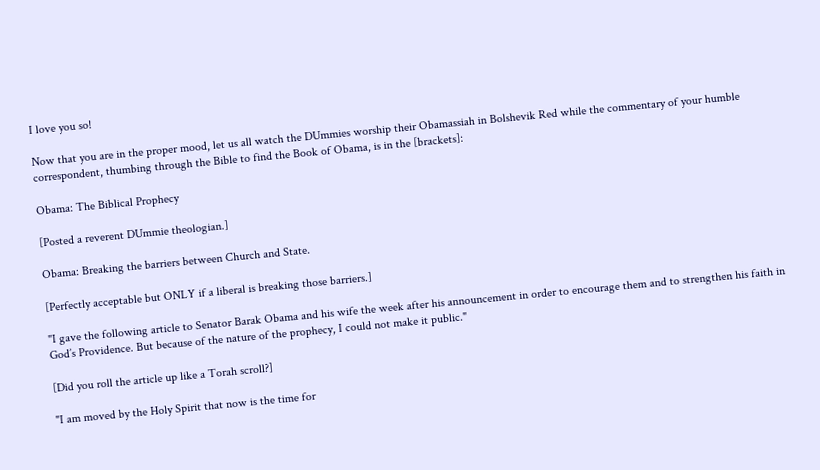I love you so!

Now that you are in the proper mood, let us all watch the DUmmies worship their Obamassiah in Bolshevik Red while the commentary of your humble correspondent, thumbing through the Bible to find the Book of Obama, is in the [brackets]:

Obama: The Biblical Prophecy

[Posted a reverent DUmmie theologian.]

Obama: Breaking the barriers between Church and State.

[Perfectly acceptable but ONLY if a liberal is breaking those barriers.]

"I gave the following article to Senator Barak Obama and his wife the week after his announcement in order to encourage them and to strengthen his faith in God’s Providence. But because of the nature of the prophecy, I could not make it public."

[Did you roll the article up like a Torah scroll?]

"I am moved by the Holy Spirit that now is the time for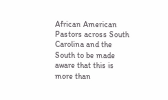African American Pastors across South Carolina and the South to be made aware that this is more than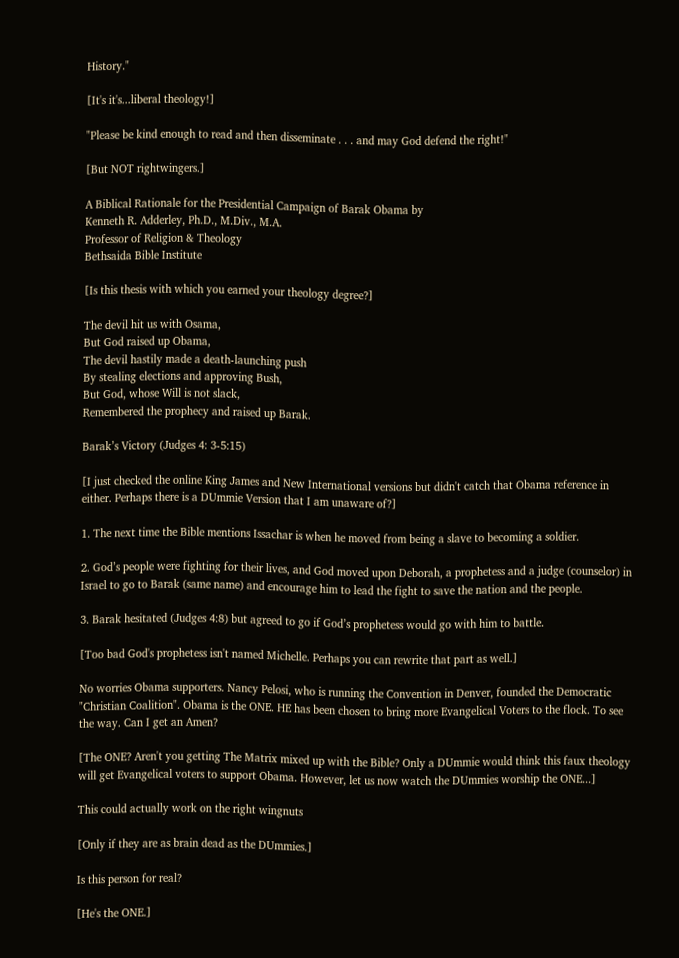History."

[It's it's...liberal theology!]

"Please be kind enough to read and then disseminate . . . and may God defend the right!"

[But NOT rightwingers.]

A Biblical Rationale for the Presidential Campaign of Barak Obama by
Kenneth R. Adderley, Ph.D., M.Div., M.A.
Professor of Religion & Theology
Bethsaida Bible Institute

[Is this thesis with which you earned your theology degree?]

The devil hit us with Osama,
But God raised up Obama,
The devil hastily made a death-launching push
By stealing elections and approving Bush,
But God, whose Will is not slack,
Remembered the prophecy and raised up Barak.

Barak’s Victory (Judges 4: 3-5:15)

[I just checked the online King James and New International versions but didn't catch that Obama reference in either. Perhaps there is a DUmmie Version that I am unaware of?]

1. The next time the Bible mentions Issachar is when he moved from being a slave to becoming a soldier.

2. God’s people were fighting for their lives, and God moved upon Deborah, a prophetess and a judge (counselor) in Israel to go to Barak (same name) and encourage him to lead the fight to save the nation and the people.

3. Barak hesitated (Judges 4:8) but agreed to go if God’s prophetess would go with him to battle.

[Too bad God's prophetess isn't named Michelle. Perhaps you can rewrite that part as well.]

No worries Obama supporters. Nancy Pelosi, who is running the Convention in Denver, founded the Democratic "Christian Coalition". Obama is the ONE. HE has been chosen to bring more Evangelical Voters to the flock. To see the way. Can I get an Amen?

[The ONE? Aren't you getting The Matrix mixed up with the Bible? Only a DUmmie would think this faux theology will get Evangelical voters to support Obama. However, let us now watch the DUmmies worship the ONE...]

This could actually work on the right wingnuts

[Only if they are as brain dead as the DUmmies.]

Is this person for real?

[He's the ONE.]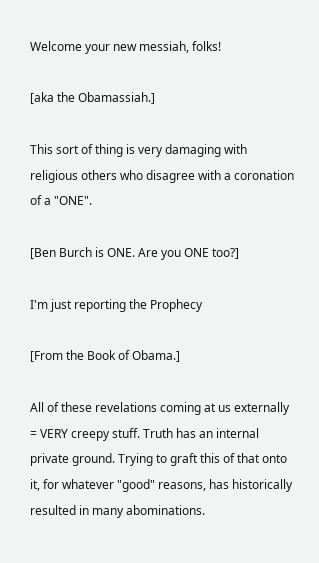Welcome your new messiah, folks!

[aka the Obamassiah.]

This sort of thing is very damaging with religious others who disagree with a coronation of a "ONE".

[Ben Burch is ONE. Are you ONE too?]

I'm just reporting the Prophecy

[From the Book of Obama.]

All of these revelations coming at us externally = VERY creepy stuff. Truth has an internal private ground. Trying to graft this of that onto it, for whatever "good" reasons, has historically resulted in many abominations.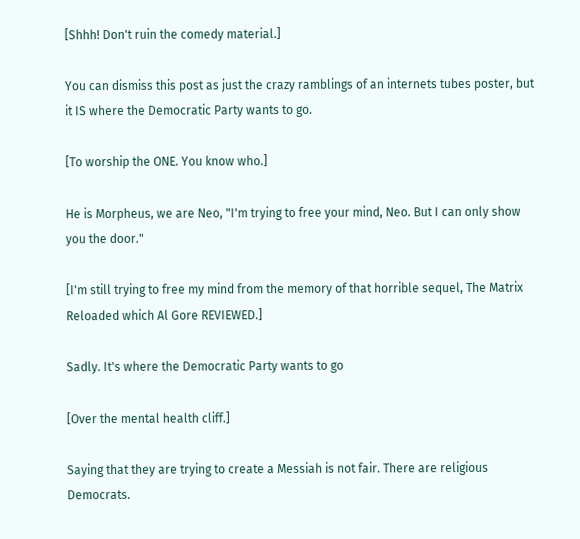[Shhh! Don't ruin the comedy material.]

You can dismiss this post as just the crazy ramblings of an internets tubes poster, but it IS where the Democratic Party wants to go.

[To worship the ONE. You know who.]

He is Morpheus, we are Neo, "I'm trying to free your mind, Neo. But I can only show you the door."

[I'm still trying to free my mind from the memory of that horrible sequel, The Matrix Reloaded which Al Gore REVIEWED.]

Sadly. It's where the Democratic Party wants to go

[Over the mental health cliff.]

Saying that they are trying to create a Messiah is not fair. There are religious Democrats.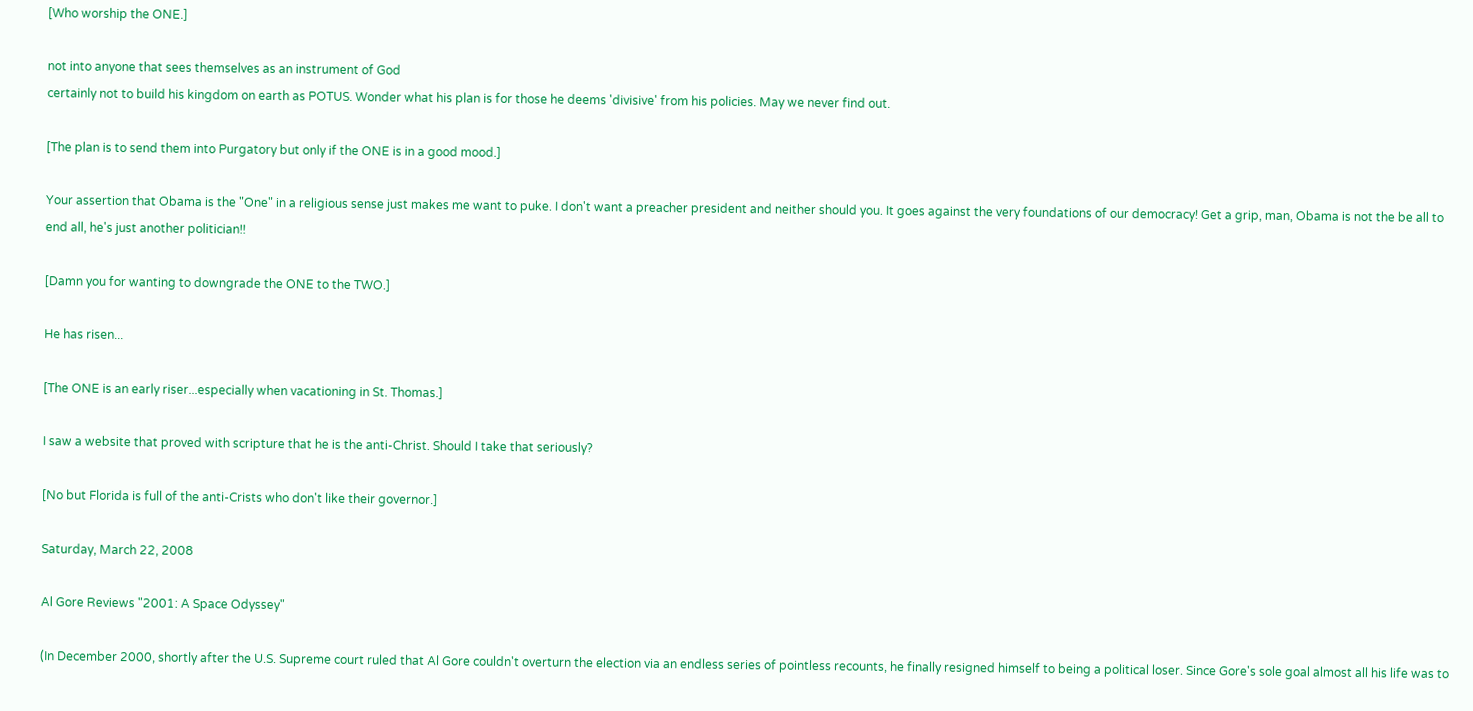[Who worship the ONE.]

not into anyone that sees themselves as an instrument of God
certainly not to build his kingdom on earth as POTUS. Wonder what his plan is for those he deems 'divisive' from his policies. May we never find out.

[The plan is to send them into Purgatory but only if the ONE is in a good mood.]

Your assertion that Obama is the "One" in a religious sense just makes me want to puke. I don't want a preacher president and neither should you. It goes against the very foundations of our democracy! Get a grip, man, Obama is not the be all to end all, he's just another politician!!

[Damn you for wanting to downgrade the ONE to the TWO.]

He has risen...

[The ONE is an early riser...especially when vacationing in St. Thomas.]

I saw a website that proved with scripture that he is the anti-Christ. Should I take that seriously?

[No but Florida is full of the anti-Crists who don't like their governor.]

Saturday, March 22, 2008

Al Gore Reviews "2001: A Space Odyssey"

(In December 2000, shortly after the U.S. Supreme court ruled that Al Gore couldn't overturn the election via an endless series of pointless recounts, he finally resigned himself to being a political loser. Since Gore's sole goal almost all his life was to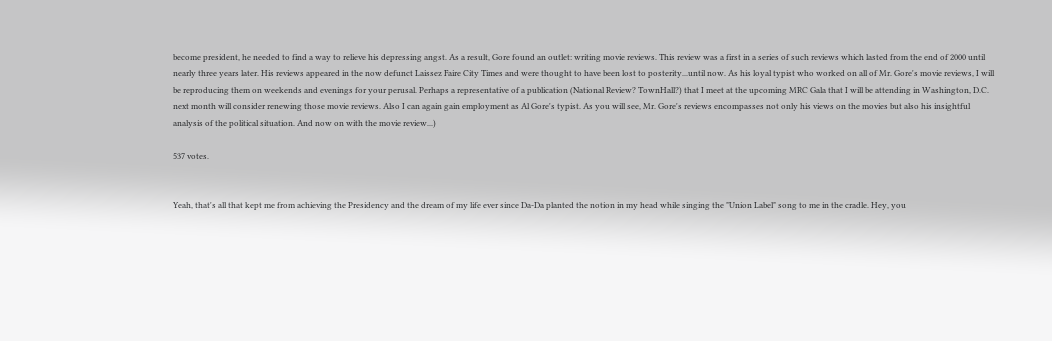become president, he needed to find a way to relieve his depressing angst. As a result, Gore found an outlet: writing movie reviews. This review was a first in a series of such reviews which lasted from the end of 2000 until nearly three years later. His reviews appeared in the now defunct Laissez Faire City Times and were thought to have been lost to posterity...until now. As his loyal typist who worked on all of Mr. Gore's movie reviews, I will be reproducing them on weekends and evenings for your perusal. Perhaps a representative of a publication (National Review? TownHall?) that I meet at the upcoming MRC Gala that I will be attending in Washington, D.C. next month will consider renewing those movie reviews. Also I can again gain employment as Al Gore's typist. As you will see, Mr. Gore's reviews encompasses not only his views on the movies but also his insightful analysis of the political situation. And now on with the movie review...)

537 votes.


Yeah, that's all that kept me from achieving the Presidency and the dream of my life ever since Da-Da planted the notion in my head while singing the "Union Label" song to me in the cradle. Hey, you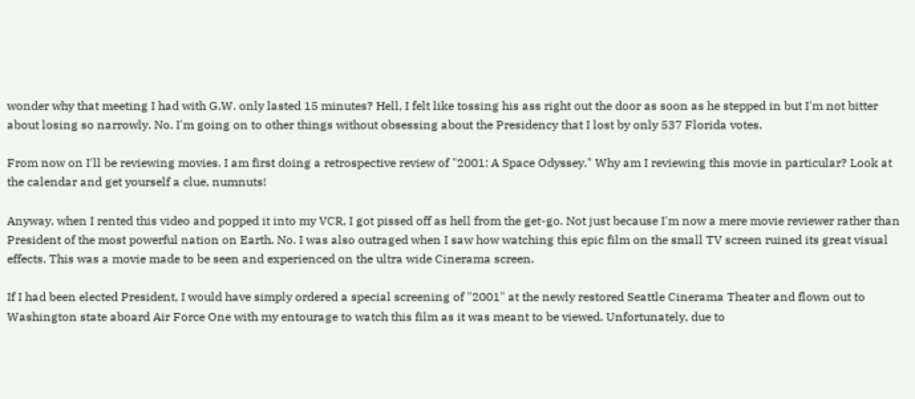wonder why that meeting I had with G.W. only lasted 15 minutes? Hell, I felt like tossing his ass right out the door as soon as he stepped in but I'm not bitter about losing so narrowly. No. I'm going on to other things without obsessing about the Presidency that I lost by only 537 Florida votes.

From now on I'll be reviewing movies. I am first doing a retrospective review of "2001: A Space Odyssey." Why am I reviewing this movie in particular? Look at the calendar and get yourself a clue, numnuts!

Anyway, when I rented this video and popped it into my VCR, I got pissed off as hell from the get-go. Not just because I'm now a mere movie reviewer rather than President of the most powerful nation on Earth. No. I was also outraged when I saw how watching this epic film on the small TV screen ruined its great visual effects. This was a movie made to be seen and experienced on the ultra wide Cinerama screen.

If I had been elected President, I would have simply ordered a special screening of "2001" at the newly restored Seattle Cinerama Theater and flown out to Washington state aboard Air Force One with my entourage to watch this film as it was meant to be viewed. Unfortunately, due to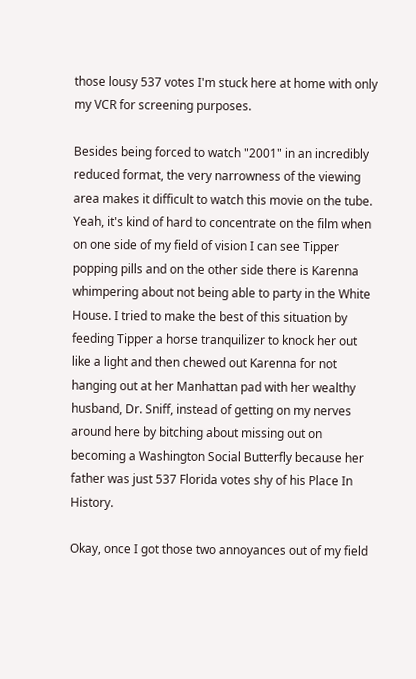those lousy 537 votes I'm stuck here at home with only my VCR for screening purposes.

Besides being forced to watch "2001" in an incredibly reduced format, the very narrowness of the viewing area makes it difficult to watch this movie on the tube. Yeah, it's kind of hard to concentrate on the film when on one side of my field of vision I can see Tipper popping pills and on the other side there is Karenna whimpering about not being able to party in the White House. I tried to make the best of this situation by feeding Tipper a horse tranquilizer to knock her out like a light and then chewed out Karenna for not hanging out at her Manhattan pad with her wealthy husband, Dr. Sniff, instead of getting on my nerves around here by bitching about missing out on becoming a Washington Social Butterfly because her father was just 537 Florida votes shy of his Place In History.

Okay, once I got those two annoyances out of my field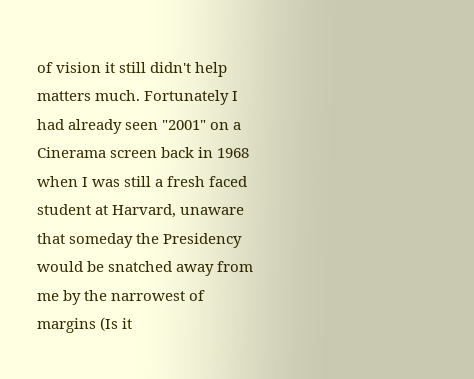of vision it still didn't help matters much. Fortunately I had already seen "2001" on a Cinerama screen back in 1968 when I was still a fresh faced student at Harvard, unaware that someday the Presidency would be snatched away from me by the narrowest of margins (Is it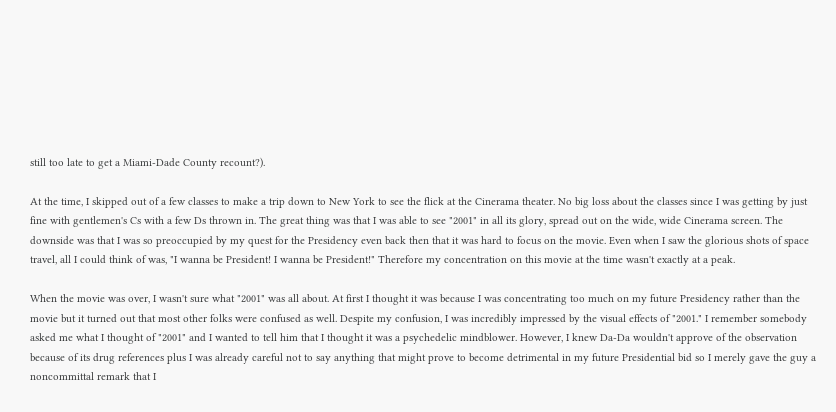still too late to get a Miami-Dade County recount?).

At the time, I skipped out of a few classes to make a trip down to New York to see the flick at the Cinerama theater. No big loss about the classes since I was getting by just fine with gentlemen's Cs with a few Ds thrown in. The great thing was that I was able to see "2001" in all its glory, spread out on the wide, wide Cinerama screen. The downside was that I was so preoccupied by my quest for the Presidency even back then that it was hard to focus on the movie. Even when I saw the glorious shots of space travel, all I could think of was, "I wanna be President! I wanna be President!" Therefore my concentration on this movie at the time wasn't exactly at a peak.

When the movie was over, I wasn't sure what "2001" was all about. At first I thought it was because I was concentrating too much on my future Presidency rather than the movie but it turned out that most other folks were confused as well. Despite my confusion, I was incredibly impressed by the visual effects of "2001." I remember somebody asked me what I thought of "2001" and I wanted to tell him that I thought it was a psychedelic mindblower. However, I knew Da-Da wouldn't approve of the observation because of its drug references plus I was already careful not to say anything that might prove to become detrimental in my future Presidential bid so I merely gave the guy a noncommittal remark that I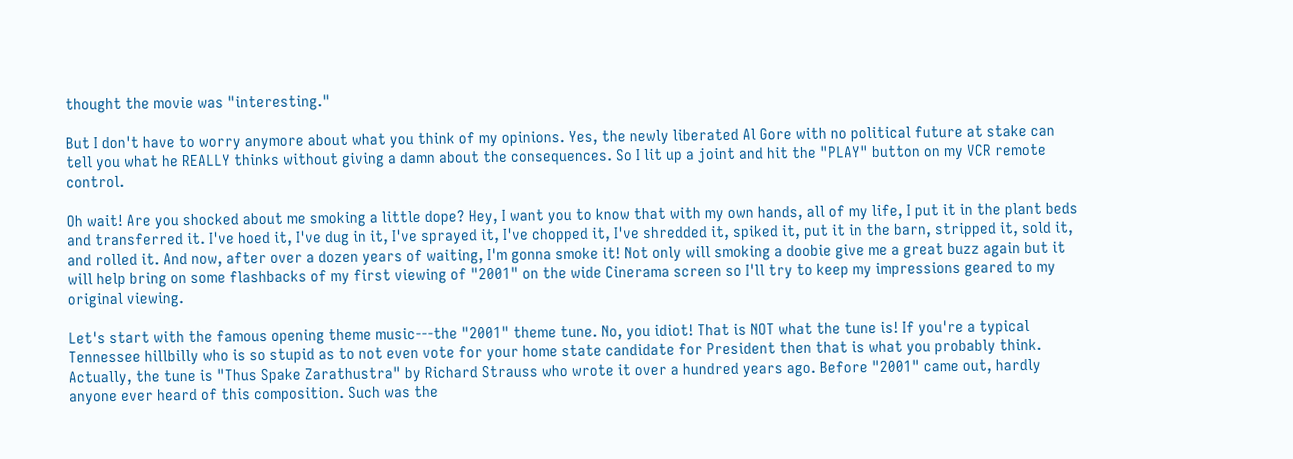thought the movie was "interesting."

But I don't have to worry anymore about what you think of my opinions. Yes, the newly liberated Al Gore with no political future at stake can tell you what he REALLY thinks without giving a damn about the consequences. So I lit up a joint and hit the "PLAY" button on my VCR remote control.

Oh wait! Are you shocked about me smoking a little dope? Hey, I want you to know that with my own hands, all of my life, I put it in the plant beds and transferred it. I've hoed it, I've dug in it, I've sprayed it, I've chopped it, I've shredded it, spiked it, put it in the barn, stripped it, sold it, and rolled it. And now, after over a dozen years of waiting, I'm gonna smoke it! Not only will smoking a doobie give me a great buzz again but it will help bring on some flashbacks of my first viewing of "2001" on the wide Cinerama screen so I'll try to keep my impressions geared to my original viewing.

Let's start with the famous opening theme music---the "2001" theme tune. No, you idiot! That is NOT what the tune is! If you're a typical Tennessee hillbilly who is so stupid as to not even vote for your home state candidate for President then that is what you probably think. Actually, the tune is "Thus Spake Zarathustra" by Richard Strauss who wrote it over a hundred years ago. Before "2001" came out, hardly anyone ever heard of this composition. Such was the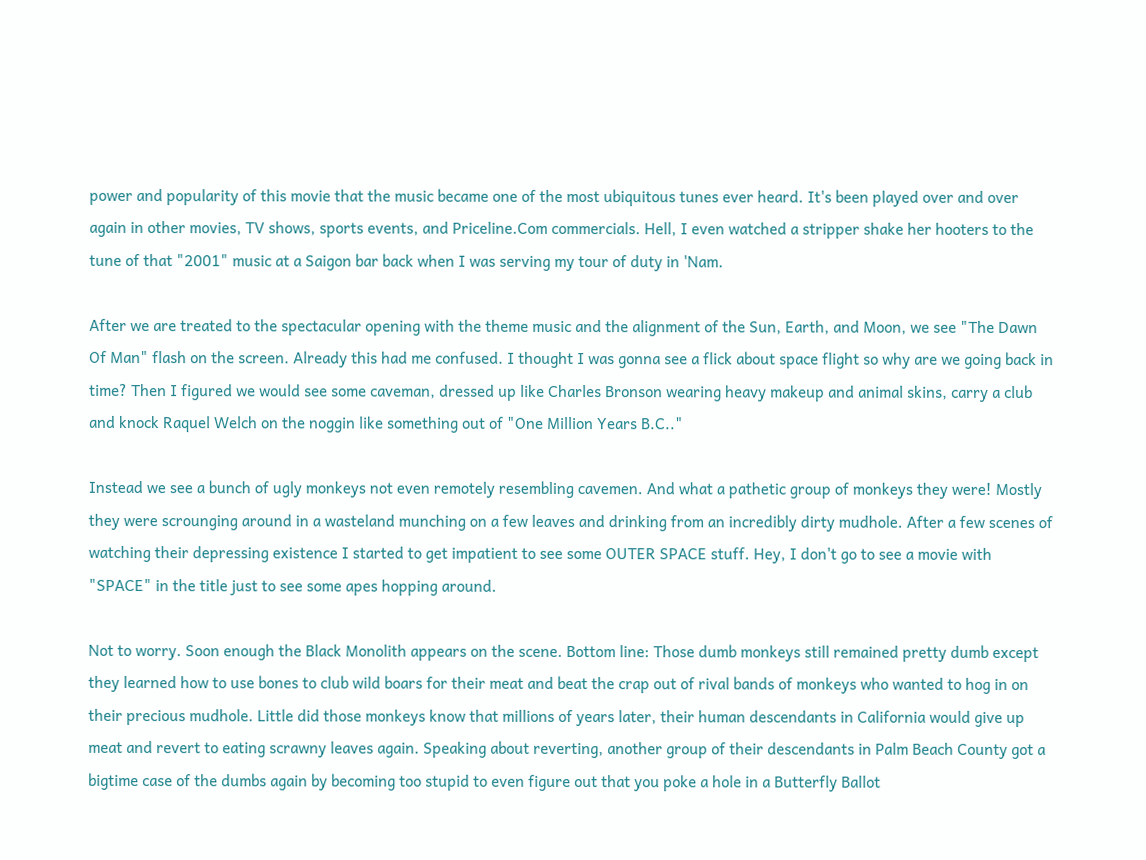power and popularity of this movie that the music became one of the most ubiquitous tunes ever heard. It's been played over and over again in other movies, TV shows, sports events, and Priceline.Com commercials. Hell, I even watched a stripper shake her hooters to the tune of that "2001" music at a Saigon bar back when I was serving my tour of duty in 'Nam.

After we are treated to the spectacular opening with the theme music and the alignment of the Sun, Earth, and Moon, we see "The Dawn Of Man" flash on the screen. Already this had me confused. I thought I was gonna see a flick about space flight so why are we going back in time? Then I figured we would see some caveman, dressed up like Charles Bronson wearing heavy makeup and animal skins, carry a club and knock Raquel Welch on the noggin like something out of "One Million Years B.C.."

Instead we see a bunch of ugly monkeys not even remotely resembling cavemen. And what a pathetic group of monkeys they were! Mostly they were scrounging around in a wasteland munching on a few leaves and drinking from an incredibly dirty mudhole. After a few scenes of watching their depressing existence I started to get impatient to see some OUTER SPACE stuff. Hey, I don't go to see a movie with "SPACE" in the title just to see some apes hopping around.

Not to worry. Soon enough the Black Monolith appears on the scene. Bottom line: Those dumb monkeys still remained pretty dumb except they learned how to use bones to club wild boars for their meat and beat the crap out of rival bands of monkeys who wanted to hog in on their precious mudhole. Little did those monkeys know that millions of years later, their human descendants in California would give up meat and revert to eating scrawny leaves again. Speaking about reverting, another group of their descendants in Palm Beach County got a bigtime case of the dumbs again by becoming too stupid to even figure out that you poke a hole in a Butterfly Ballot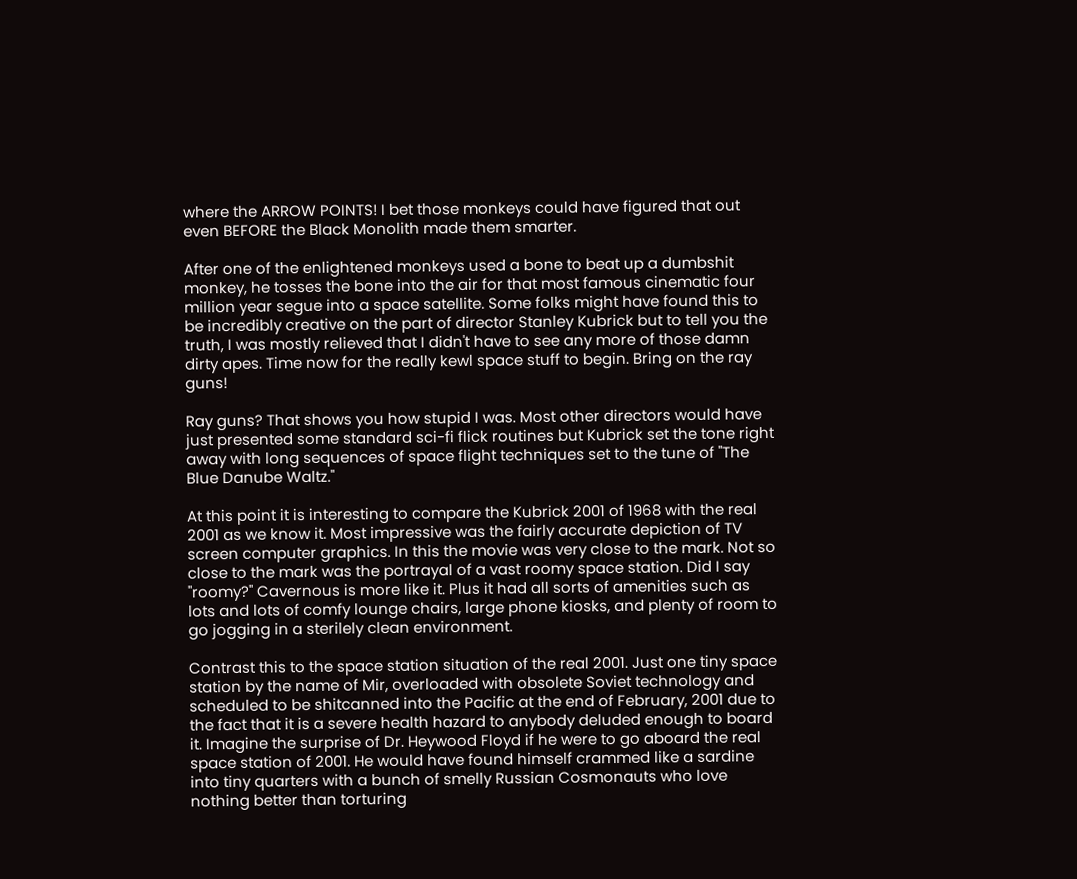where the ARROW POINTS! I bet those monkeys could have figured that out even BEFORE the Black Monolith made them smarter.

After one of the enlightened monkeys used a bone to beat up a dumbshit monkey, he tosses the bone into the air for that most famous cinematic four million year segue into a space satellite. Some folks might have found this to be incredibly creative on the part of director Stanley Kubrick but to tell you the truth, I was mostly relieved that I didn't have to see any more of those damn dirty apes. Time now for the really kewl space stuff to begin. Bring on the ray guns!

Ray guns? That shows you how stupid I was. Most other directors would have just presented some standard sci-fi flick routines but Kubrick set the tone right away with long sequences of space flight techniques set to the tune of "The Blue Danube Waltz."

At this point it is interesting to compare the Kubrick 2001 of 1968 with the real 2001 as we know it. Most impressive was the fairly accurate depiction of TV screen computer graphics. In this the movie was very close to the mark. Not so close to the mark was the portrayal of a vast roomy space station. Did I say "roomy?" Cavernous is more like it. Plus it had all sorts of amenities such as lots and lots of comfy lounge chairs, large phone kiosks, and plenty of room to go jogging in a sterilely clean environment.

Contrast this to the space station situation of the real 2001. Just one tiny space station by the name of Mir, overloaded with obsolete Soviet technology and scheduled to be shitcanned into the Pacific at the end of February, 2001 due to the fact that it is a severe health hazard to anybody deluded enough to board it. Imagine the surprise of Dr. Heywood Floyd if he were to go aboard the real space station of 2001. He would have found himself crammed like a sardine into tiny quarters with a bunch of smelly Russian Cosmonauts who love nothing better than torturing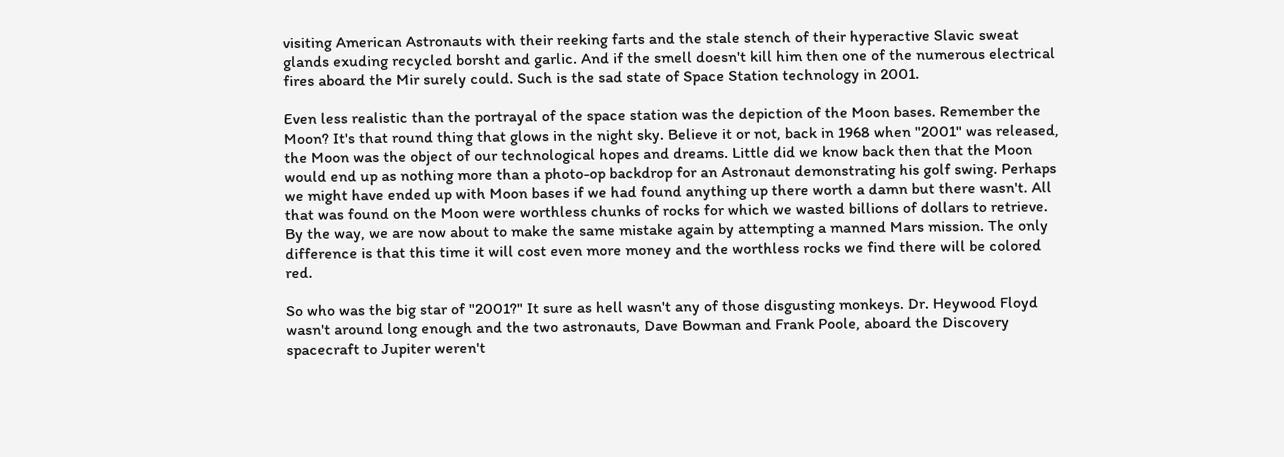visiting American Astronauts with their reeking farts and the stale stench of their hyperactive Slavic sweat glands exuding recycled borsht and garlic. And if the smell doesn't kill him then one of the numerous electrical fires aboard the Mir surely could. Such is the sad state of Space Station technology in 2001.

Even less realistic than the portrayal of the space station was the depiction of the Moon bases. Remember the Moon? It's that round thing that glows in the night sky. Believe it or not, back in 1968 when "2001" was released, the Moon was the object of our technological hopes and dreams. Little did we know back then that the Moon would end up as nothing more than a photo-op backdrop for an Astronaut demonstrating his golf swing. Perhaps we might have ended up with Moon bases if we had found anything up there worth a damn but there wasn't. All that was found on the Moon were worthless chunks of rocks for which we wasted billions of dollars to retrieve. By the way, we are now about to make the same mistake again by attempting a manned Mars mission. The only difference is that this time it will cost even more money and the worthless rocks we find there will be colored red.

So who was the big star of "2001?" It sure as hell wasn't any of those disgusting monkeys. Dr. Heywood Floyd wasn't around long enough and the two astronauts, Dave Bowman and Frank Poole, aboard the Discovery spacecraft to Jupiter weren't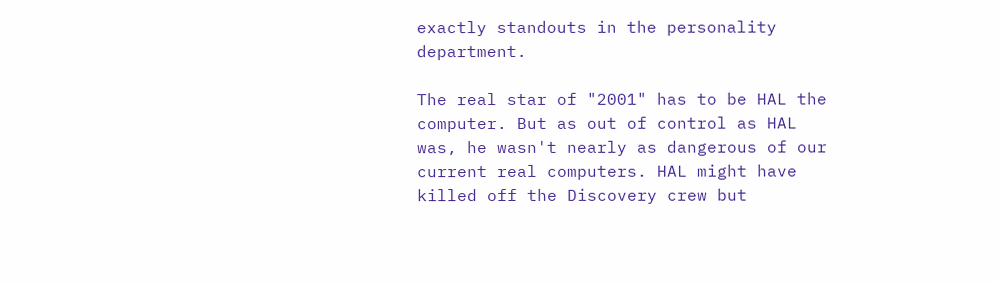exactly standouts in the personality department.

The real star of "2001" has to be HAL the computer. But as out of control as HAL was, he wasn't nearly as dangerous of our current real computers. HAL might have killed off the Discovery crew but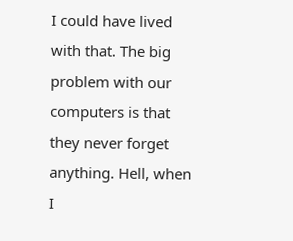I could have lived with that. The big problem with our computers is that they never forget anything. Hell, when I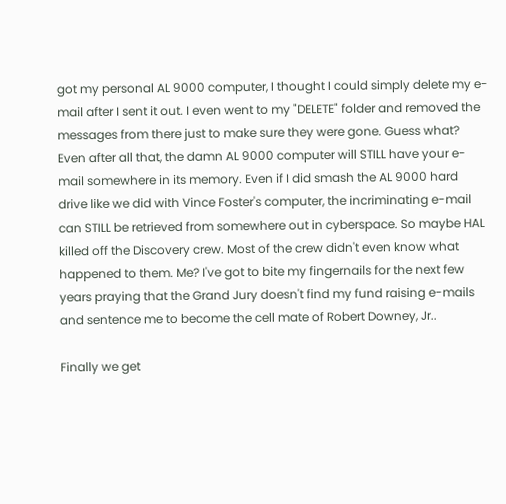got my personal AL 9000 computer, I thought I could simply delete my e-mail after I sent it out. I even went to my "DELETE" folder and removed the messages from there just to make sure they were gone. Guess what? Even after all that, the damn AL 9000 computer will STILL have your e-mail somewhere in its memory. Even if I did smash the AL 9000 hard drive like we did with Vince Foster's computer, the incriminating e-mail can STILL be retrieved from somewhere out in cyberspace. So maybe HAL killed off the Discovery crew. Most of the crew didn't even know what happened to them. Me? I've got to bite my fingernails for the next few years praying that the Grand Jury doesn't find my fund raising e-mails and sentence me to become the cell mate of Robert Downey, Jr..

Finally we get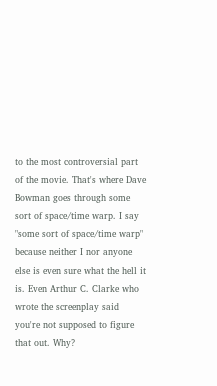to the most controversial part of the movie. That's where Dave Bowman goes through some sort of space/time warp. I say "some sort of space/time warp" because neither I nor anyone else is even sure what the hell it is. Even Arthur C. Clarke who wrote the screenplay said you're not supposed to figure that out. Why?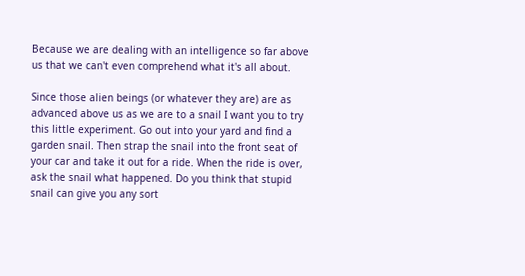Because we are dealing with an intelligence so far above us that we can't even comprehend what it's all about.

Since those alien beings (or whatever they are) are as advanced above us as we are to a snail I want you to try this little experiment. Go out into your yard and find a garden snail. Then strap the snail into the front seat of your car and take it out for a ride. When the ride is over, ask the snail what happened. Do you think that stupid snail can give you any sort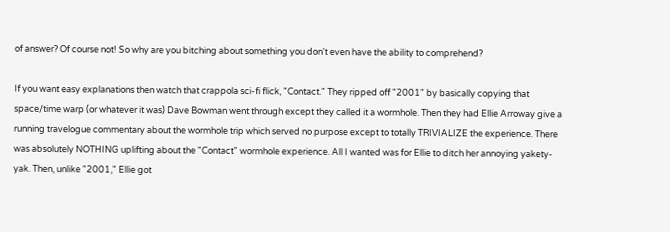of answer? Of course not! So why are you bitching about something you don't even have the ability to comprehend?

If you want easy explanations then watch that crappola sci-fi flick, "Contact." They ripped off "2001" by basically copying that space/time warp (or whatever it was) Dave Bowman went through except they called it a wormhole. Then they had Ellie Arroway give a running travelogue commentary about the wormhole trip which served no purpose except to totally TRIVIALIZE the experience. There was absolutely NOTHING uplifting about the "Contact" wormhole experience. All I wanted was for Ellie to ditch her annoying yakety-yak. Then, unlike "2001," Ellie got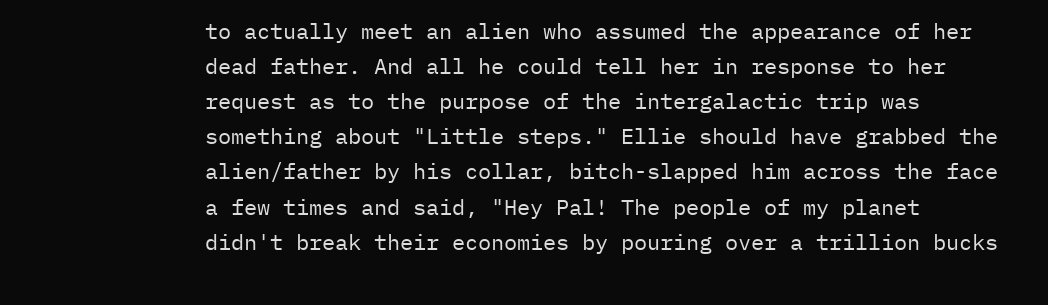to actually meet an alien who assumed the appearance of her dead father. And all he could tell her in response to her request as to the purpose of the intergalactic trip was something about "Little steps." Ellie should have grabbed the alien/father by his collar, bitch-slapped him across the face a few times and said, "Hey Pal! The people of my planet didn't break their economies by pouring over a trillion bucks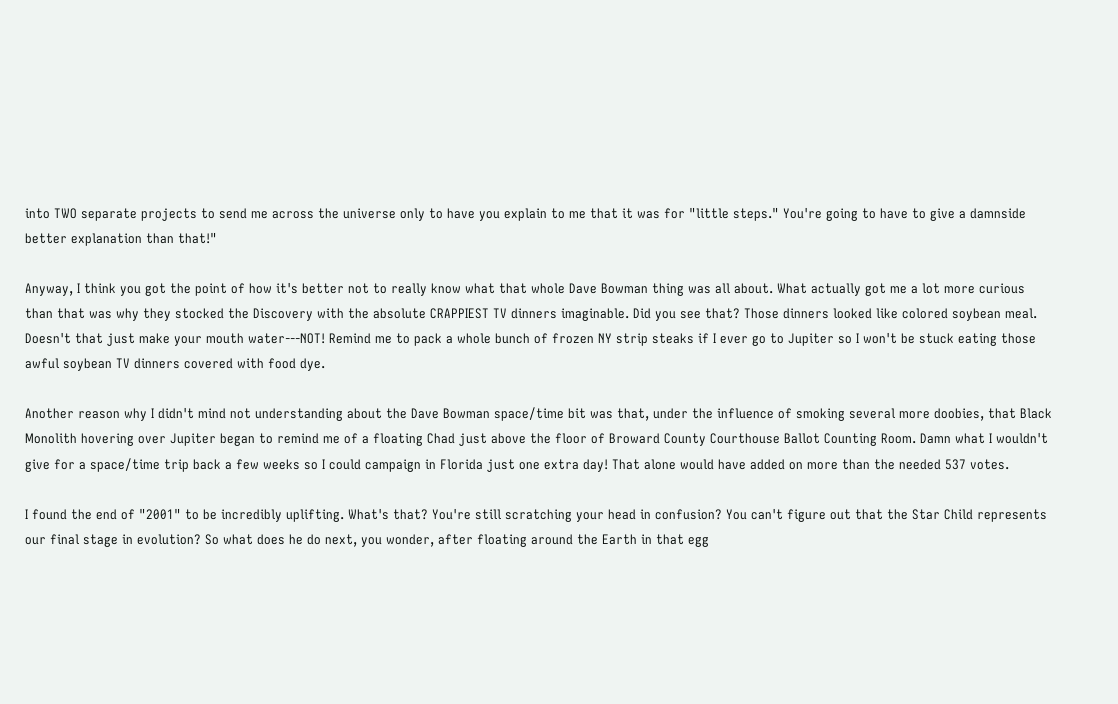into TWO separate projects to send me across the universe only to have you explain to me that it was for "little steps." You're going to have to give a damnside better explanation than that!"

Anyway, I think you got the point of how it's better not to really know what that whole Dave Bowman thing was all about. What actually got me a lot more curious than that was why they stocked the Discovery with the absolute CRAPPIEST TV dinners imaginable. Did you see that? Those dinners looked like colored soybean meal. Doesn't that just make your mouth water---NOT! Remind me to pack a whole bunch of frozen NY strip steaks if I ever go to Jupiter so I won't be stuck eating those awful soybean TV dinners covered with food dye.

Another reason why I didn't mind not understanding about the Dave Bowman space/time bit was that, under the influence of smoking several more doobies, that Black Monolith hovering over Jupiter began to remind me of a floating Chad just above the floor of Broward County Courthouse Ballot Counting Room. Damn what I wouldn't give for a space/time trip back a few weeks so I could campaign in Florida just one extra day! That alone would have added on more than the needed 537 votes.

I found the end of "2001" to be incredibly uplifting. What's that? You're still scratching your head in confusion? You can't figure out that the Star Child represents our final stage in evolution? So what does he do next, you wonder, after floating around the Earth in that egg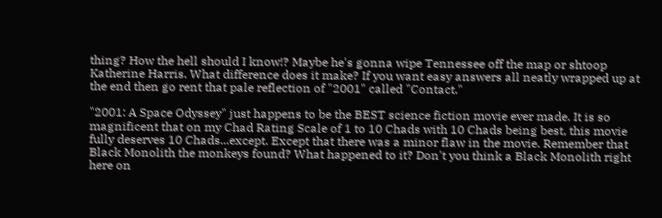thing? How the hell should I know!? Maybe he's gonna wipe Tennessee off the map or shtoop Katherine Harris. What difference does it make? If you want easy answers all neatly wrapped up at the end then go rent that pale reflection of "2001" called "Contact."

"2001: A Space Odyssey" just happens to be the BEST science fiction movie ever made. It is so magnificent that on my Chad Rating Scale of 1 to 10 Chads with 10 Chads being best, this movie fully deserves 10 Chads...except. Except that there was a minor flaw in the movie. Remember that Black Monolith the monkeys found? What happened to it? Don't you think a Black Monolith right here on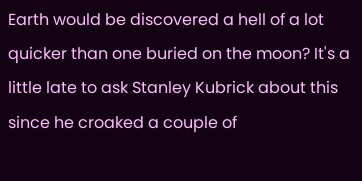Earth would be discovered a hell of a lot quicker than one buried on the moon? It's a little late to ask Stanley Kubrick about this since he croaked a couple of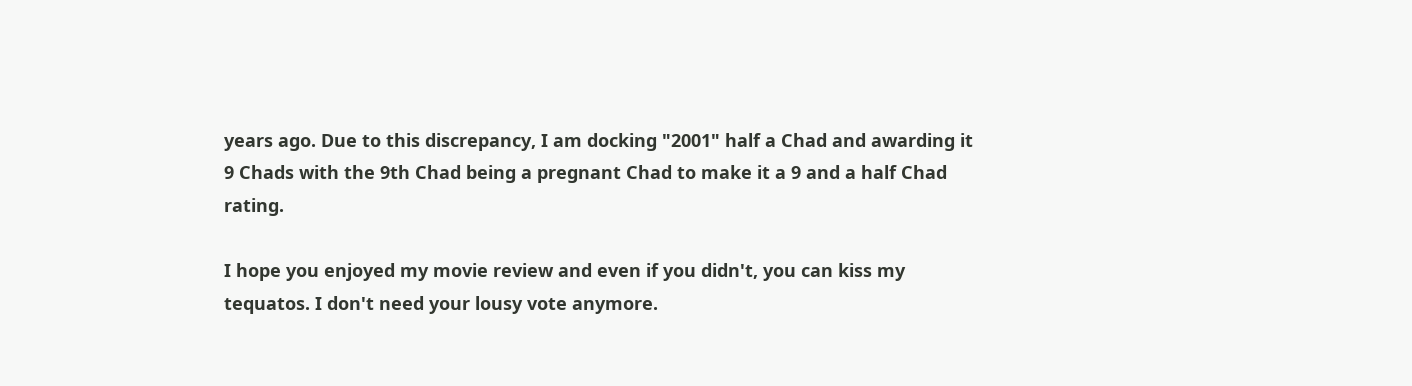years ago. Due to this discrepancy, I am docking "2001" half a Chad and awarding it 9 Chads with the 9th Chad being a pregnant Chad to make it a 9 and a half Chad rating.

I hope you enjoyed my movie review and even if you didn't, you can kiss my tequatos. I don't need your lousy vote anymore.